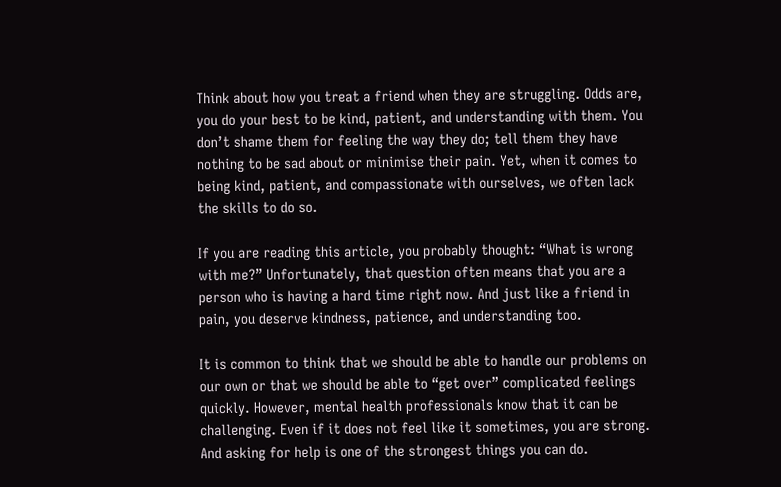Think about how you treat a friend when they are struggling. Odds are, you do your best to be kind, patient, and understanding with them. You don’t shame them for feeling the way they do; tell them they have nothing to be sad about or minimise their pain. Yet, when it comes to being kind, patient, and compassionate with ourselves, we often lack the skills to do so.

If you are reading this article, you probably thought: “What is wrong with me?” Unfortunately, that question often means that you are a person who is having a hard time right now. And just like a friend in pain, you deserve kindness, patience, and understanding too.

It is common to think that we should be able to handle our problems on our own or that we should be able to “get over” complicated feelings quickly. However, mental health professionals know that it can be challenging. Even if it does not feel like it sometimes, you are strong. And asking for help is one of the strongest things you can do.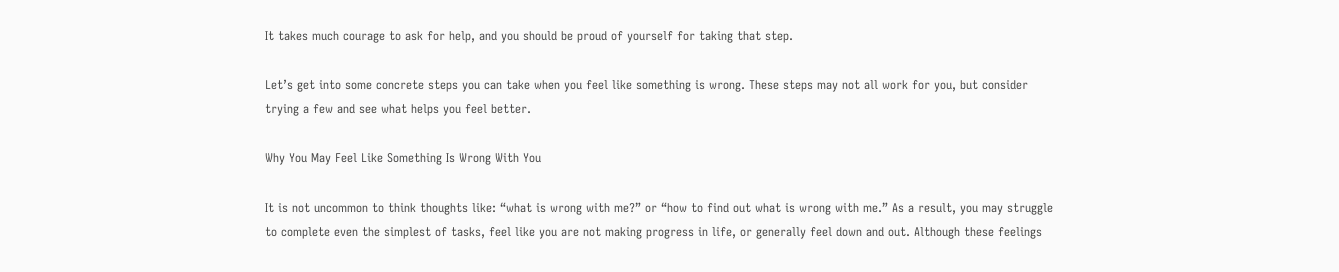It takes much courage to ask for help, and you should be proud of yourself for taking that step.

Let’s get into some concrete steps you can take when you feel like something is wrong. These steps may not all work for you, but consider trying a few and see what helps you feel better.

Why You May Feel Like Something Is Wrong With You

It is not uncommon to think thoughts like: “what is wrong with me?” or “how to find out what is wrong with me.” As a result, you may struggle to complete even the simplest of tasks, feel like you are not making progress in life, or generally feel down and out. Although these feelings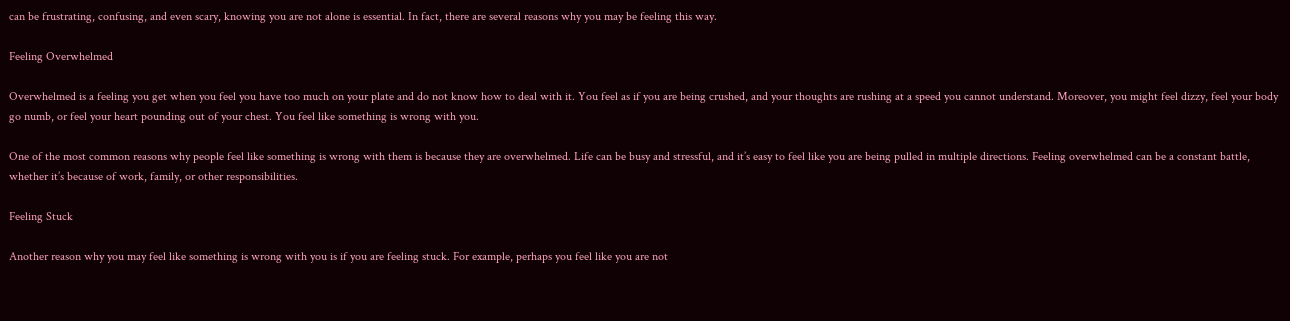can be frustrating, confusing, and even scary, knowing you are not alone is essential. In fact, there are several reasons why you may be feeling this way.

Feeling Overwhelmed

Overwhelmed is a feeling you get when you feel you have too much on your plate and do not know how to deal with it. You feel as if you are being crushed, and your thoughts are rushing at a speed you cannot understand. Moreover, you might feel dizzy, feel your body go numb, or feel your heart pounding out of your chest. You feel like something is wrong with you.

One of the most common reasons why people feel like something is wrong with them is because they are overwhelmed. Life can be busy and stressful, and it’s easy to feel like you are being pulled in multiple directions. Feeling overwhelmed can be a constant battle, whether it’s because of work, family, or other responsibilities.

Feeling Stuck

Another reason why you may feel like something is wrong with you is if you are feeling stuck. For example, perhaps you feel like you are not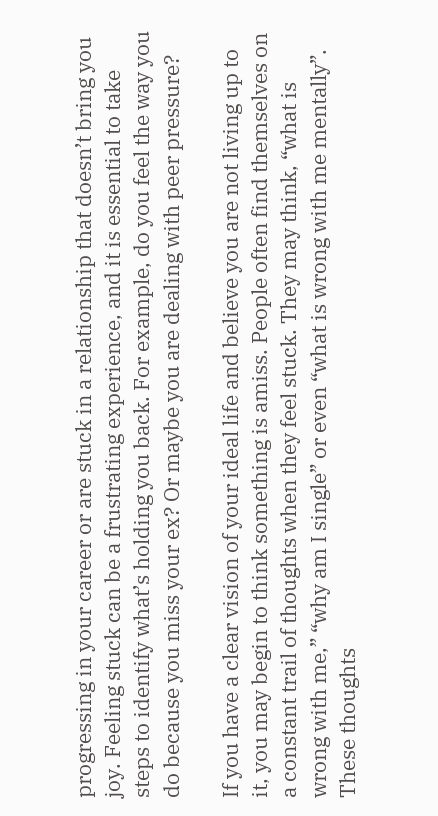progressing in your career or are stuck in a relationship that doesn’t bring you joy. Feeling stuck can be a frustrating experience, and it is essential to take steps to identify what’s holding you back. For example, do you feel the way you do because you miss your ex? Or maybe you are dealing with peer pressure?

If you have a clear vision of your ideal life and believe you are not living up to it, you may begin to think something is amiss. People often find themselves on a constant trail of thoughts when they feel stuck. They may think, “what is wrong with me,” “why am I single” or even “what is wrong with me mentally”. These thoughts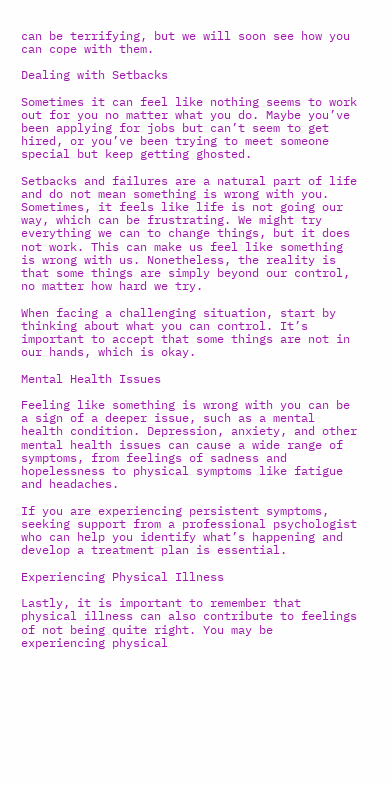can be terrifying, but we will soon see how you can cope with them.

Dealing with Setbacks

Sometimes it can feel like nothing seems to work out for you no matter what you do. Maybe you’ve been applying for jobs but can’t seem to get hired, or you’ve been trying to meet someone special but keep getting ghosted.

Setbacks and failures are a natural part of life and do not mean something is wrong with you. Sometimes, it feels like life is not going our way, which can be frustrating. We might try everything we can to change things, but it does not work. This can make us feel like something is wrong with us. Nonetheless, the reality is that some things are simply beyond our control, no matter how hard we try.

When facing a challenging situation, start by thinking about what you can control. It’s important to accept that some things are not in our hands, which is okay.

Mental Health Issues

Feeling like something is wrong with you can be a sign of a deeper issue, such as a mental health condition. Depression, anxiety, and other mental health issues can cause a wide range of symptoms, from feelings of sadness and hopelessness to physical symptoms like fatigue and headaches.

If you are experiencing persistent symptoms, seeking support from a professional psychologist who can help you identify what’s happening and develop a treatment plan is essential.

Experiencing Physical Illness

Lastly, it is important to remember that physical illness can also contribute to feelings of not being quite right. You may be experiencing physical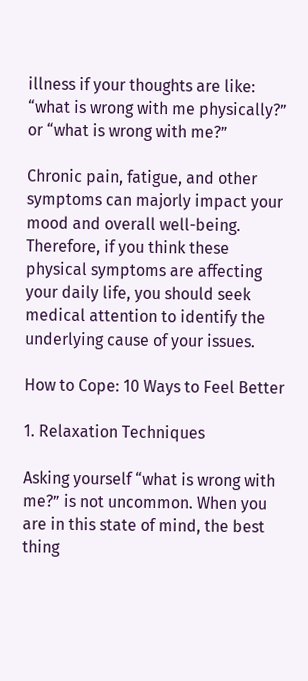illness if your thoughts are like: “what is wrong with me physically?” or “what is wrong with me?”

Chronic pain, fatigue, and other symptoms can majorly impact your mood and overall well-being. Therefore, if you think these physical symptoms are affecting your daily life, you should seek medical attention to identify the underlying cause of your issues.

How to Cope: 10 Ways to Feel Better

1. Relaxation Techniques

Asking yourself “what is wrong with me?” is not uncommon. When you are in this state of mind, the best thing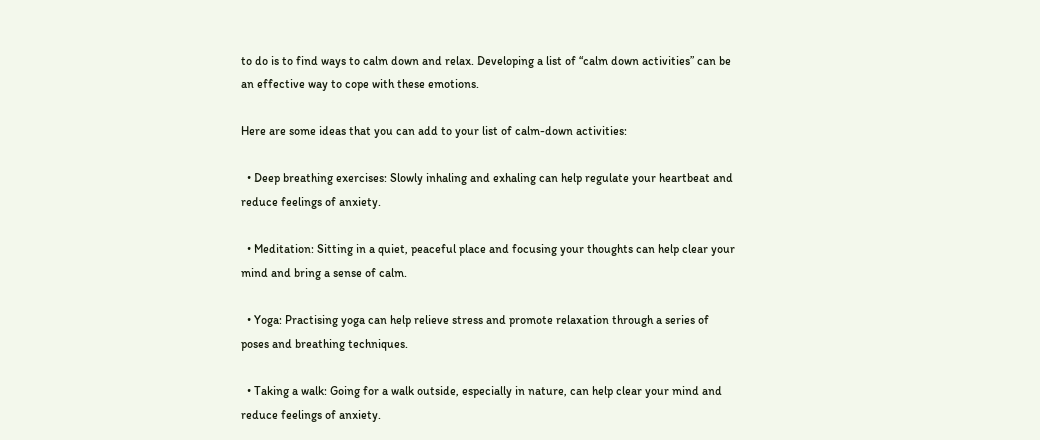to do is to find ways to calm down and relax. Developing a list of “calm down activities” can be an effective way to cope with these emotions.

Here are some ideas that you can add to your list of calm-down activities:

  • Deep breathing exercises: Slowly inhaling and exhaling can help regulate your heartbeat and reduce feelings of anxiety.

  • Meditation: Sitting in a quiet, peaceful place and focusing your thoughts can help clear your mind and bring a sense of calm.

  • Yoga: Practising yoga can help relieve stress and promote relaxation through a series of poses and breathing techniques.

  • Taking a walk: Going for a walk outside, especially in nature, can help clear your mind and reduce feelings of anxiety.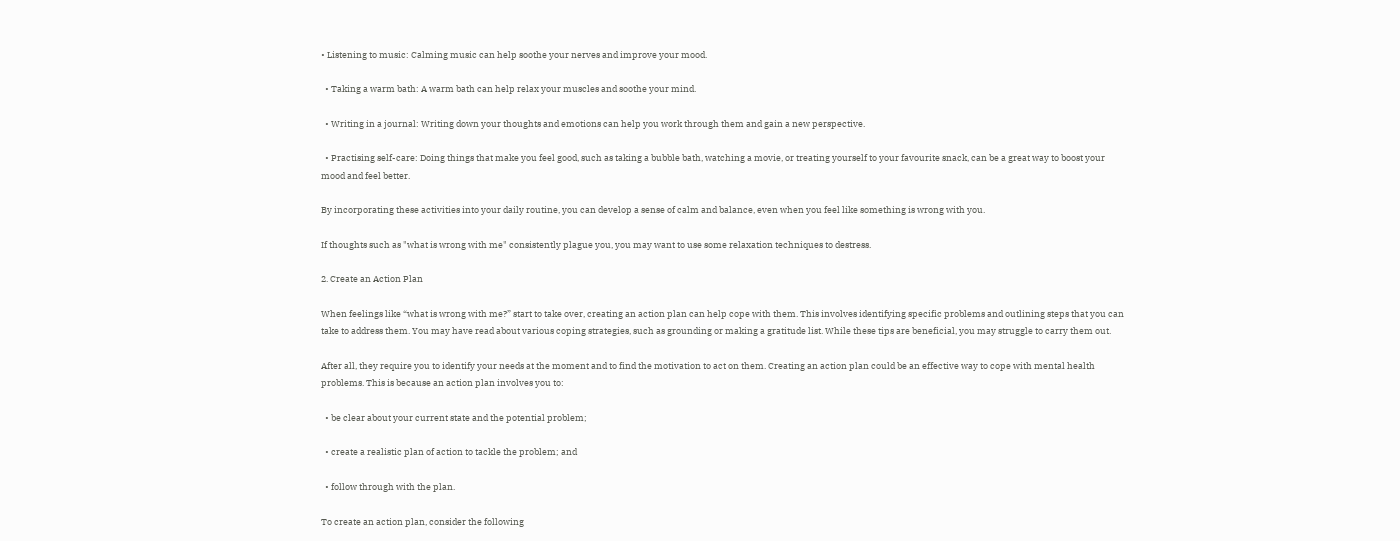• Listening to music: Calming music can help soothe your nerves and improve your mood.

  • Taking a warm bath: A warm bath can help relax your muscles and soothe your mind.

  • Writing in a journal: Writing down your thoughts and emotions can help you work through them and gain a new perspective.

  • Practising self-care: Doing things that make you feel good, such as taking a bubble bath, watching a movie, or treating yourself to your favourite snack, can be a great way to boost your mood and feel better.

By incorporating these activities into your daily routine, you can develop a sense of calm and balance, even when you feel like something is wrong with you.

If thoughts such as "what is wrong with me" consistently plague you, you may want to use some relaxation techniques to destress.

2. Create an Action Plan

When feelings like “what is wrong with me?” start to take over, creating an action plan can help cope with them. This involves identifying specific problems and outlining steps that you can take to address them. You may have read about various coping strategies, such as grounding or making a gratitude list. While these tips are beneficial, you may struggle to carry them out.

After all, they require you to identify your needs at the moment and to find the motivation to act on them. Creating an action plan could be an effective way to cope with mental health problems. This is because an action plan involves you to:

  • be clear about your current state and the potential problem;

  • create a realistic plan of action to tackle the problem; and

  • follow through with the plan.

To create an action plan, consider the following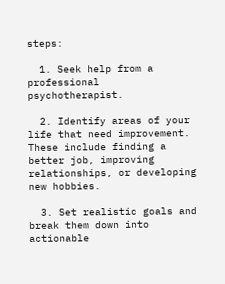steps:

  1. Seek help from a professional psychotherapist.

  2. Identify areas of your life that need improvement. These include finding a better job, improving relationships, or developing new hobbies.

  3. Set realistic goals and break them down into actionable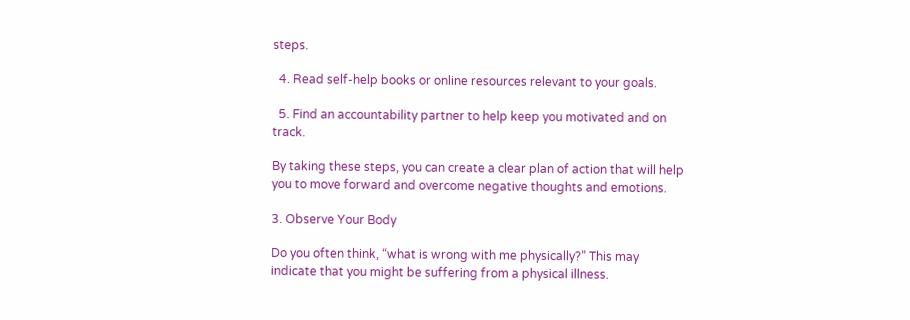steps.

  4. Read self-help books or online resources relevant to your goals.

  5. Find an accountability partner to help keep you motivated and on track.

By taking these steps, you can create a clear plan of action that will help you to move forward and overcome negative thoughts and emotions.

3. Observe Your Body

Do you often think, “what is wrong with me physically?” This may indicate that you might be suffering from a physical illness.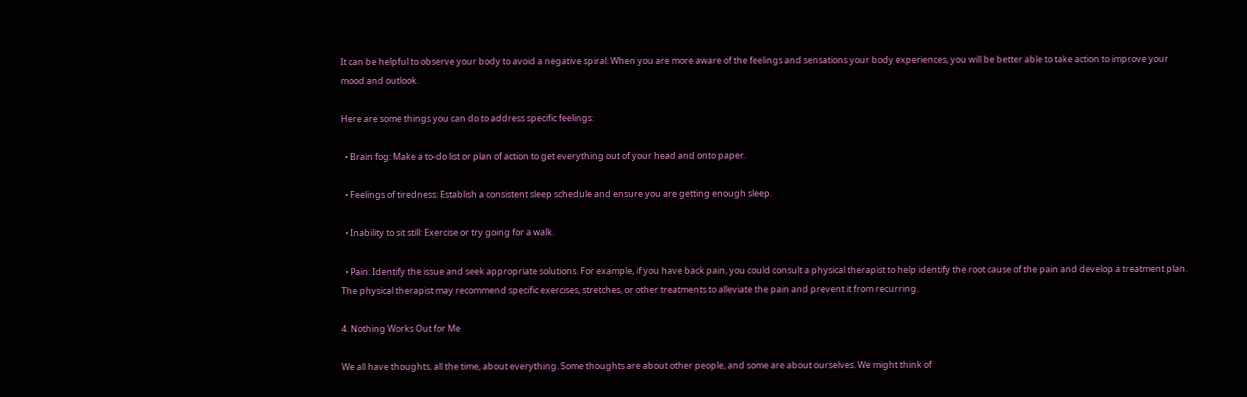It can be helpful to observe your body to avoid a negative spiral. When you are more aware of the feelings and sensations your body experiences, you will be better able to take action to improve your mood and outlook.

Here are some things you can do to address specific feelings:

  • Brain fog: Make a to-do list or plan of action to get everything out of your head and onto paper.

  • Feelings of tiredness: Establish a consistent sleep schedule and ensure you are getting enough sleep.

  • Inability to sit still: Exercise or try going for a walk.

  • Pain: Identify the issue and seek appropriate solutions. For example, if you have back pain, you could consult a physical therapist to help identify the root cause of the pain and develop a treatment plan. The physical therapist may recommend specific exercises, stretches, or other treatments to alleviate the pain and prevent it from recurring.

4. Nothing Works Out for Me

We all have thoughts, all the time, about everything. Some thoughts are about other people, and some are about ourselves. We might think of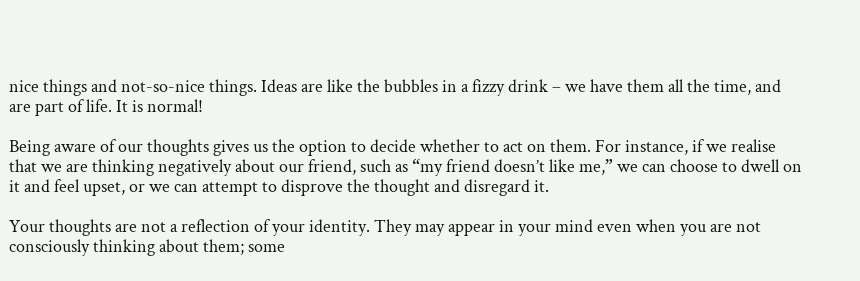nice things and not-so-nice things. Ideas are like the bubbles in a fizzy drink – we have them all the time, and are part of life. It is normal!

Being aware of our thoughts gives us the option to decide whether to act on them. For instance, if we realise that we are thinking negatively about our friend, such as “my friend doesn’t like me,” we can choose to dwell on it and feel upset, or we can attempt to disprove the thought and disregard it.

Your thoughts are not a reflection of your identity. They may appear in your mind even when you are not consciously thinking about them; some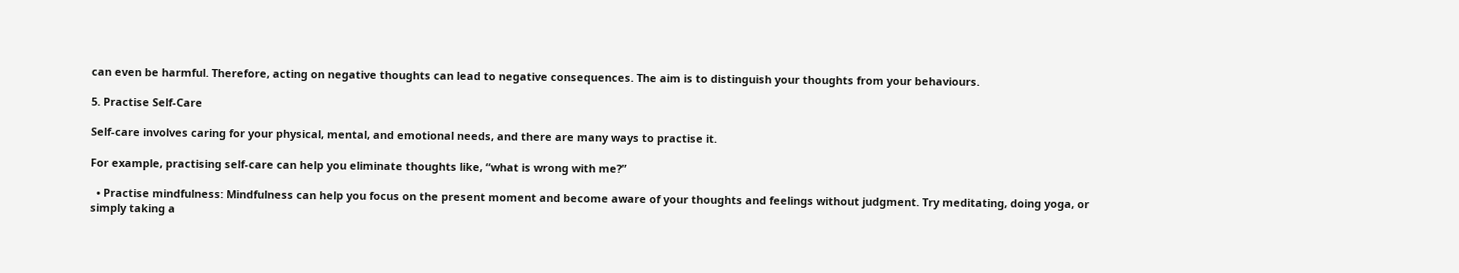can even be harmful. Therefore, acting on negative thoughts can lead to negative consequences. The aim is to distinguish your thoughts from your behaviours.

5. Practise Self-Care

Self-care involves caring for your physical, mental, and emotional needs, and there are many ways to practise it.

For example, practising self-care can help you eliminate thoughts like, “what is wrong with me?”

  • Practise mindfulness: Mindfulness can help you focus on the present moment and become aware of your thoughts and feelings without judgment. Try meditating, doing yoga, or simply taking a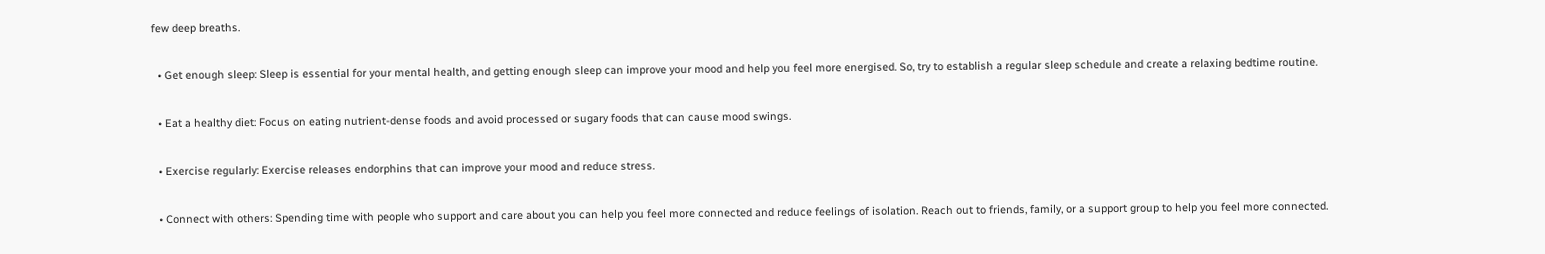few deep breaths.

  • Get enough sleep: Sleep is essential for your mental health, and getting enough sleep can improve your mood and help you feel more energised. So, try to establish a regular sleep schedule and create a relaxing bedtime routine.

  • Eat a healthy diet: Focus on eating nutrient-dense foods and avoid processed or sugary foods that can cause mood swings.

  • Exercise regularly: Exercise releases endorphins that can improve your mood and reduce stress.

  • Connect with others: Spending time with people who support and care about you can help you feel more connected and reduce feelings of isolation. Reach out to friends, family, or a support group to help you feel more connected.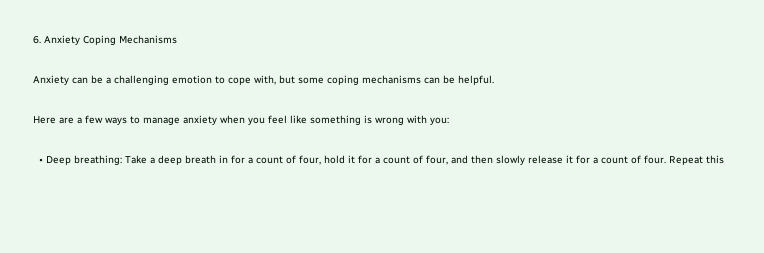6. Anxiety Coping Mechanisms

Anxiety can be a challenging emotion to cope with, but some coping mechanisms can be helpful.

Here are a few ways to manage anxiety when you feel like something is wrong with you:

  • Deep breathing: Take a deep breath in for a count of four, hold it for a count of four, and then slowly release it for a count of four. Repeat this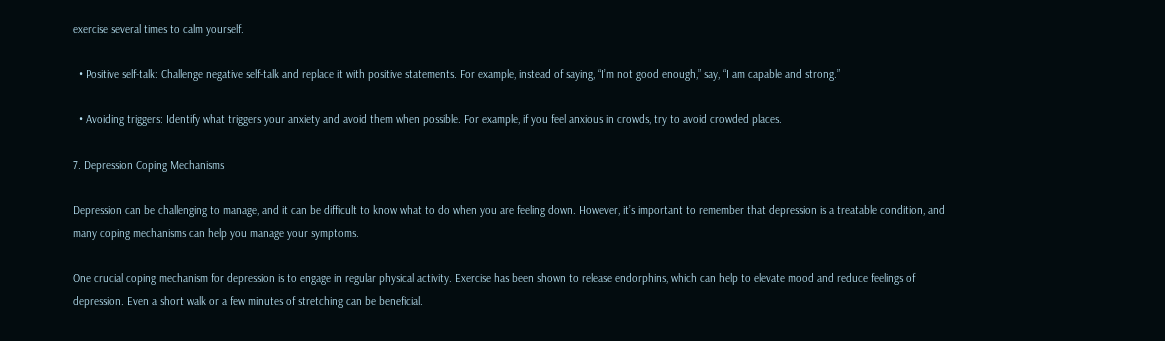exercise several times to calm yourself.

  • Positive self-talk: Challenge negative self-talk and replace it with positive statements. For example, instead of saying, “I’m not good enough,” say, “I am capable and strong.”

  • Avoiding triggers: Identify what triggers your anxiety and avoid them when possible. For example, if you feel anxious in crowds, try to avoid crowded places.

7. Depression Coping Mechanisms

Depression can be challenging to manage, and it can be difficult to know what to do when you are feeling down. However, it’s important to remember that depression is a treatable condition, and many coping mechanisms can help you manage your symptoms.

One crucial coping mechanism for depression is to engage in regular physical activity. Exercise has been shown to release endorphins, which can help to elevate mood and reduce feelings of depression. Even a short walk or a few minutes of stretching can be beneficial.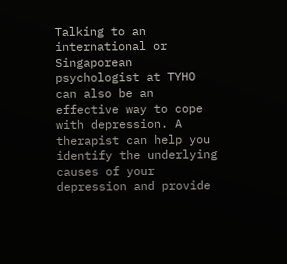Talking to an international or Singaporean psychologist at TYHO can also be an effective way to cope with depression. A therapist can help you identify the underlying causes of your depression and provide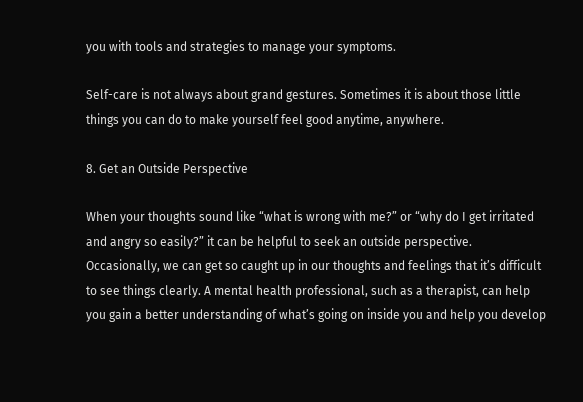you with tools and strategies to manage your symptoms.

Self-care is not always about grand gestures. Sometimes it is about those little things you can do to make yourself feel good anytime, anywhere.

8. Get an Outside Perspective

When your thoughts sound like “what is wrong with me?” or “why do I get irritated and angry so easily?” it can be helpful to seek an outside perspective. Occasionally, we can get so caught up in our thoughts and feelings that it’s difficult to see things clearly. A mental health professional, such as a therapist, can help you gain a better understanding of what’s going on inside you and help you develop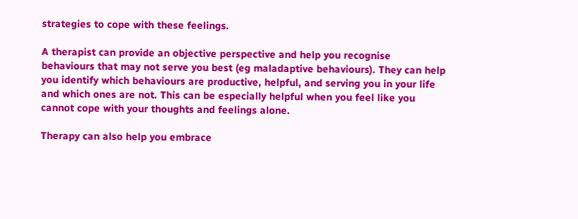strategies to cope with these feelings.

A therapist can provide an objective perspective and help you recognise behaviours that may not serve you best (eg maladaptive behaviours). They can help you identify which behaviours are productive, helpful, and serving you in your life and which ones are not. This can be especially helpful when you feel like you cannot cope with your thoughts and feelings alone.

Therapy can also help you embrace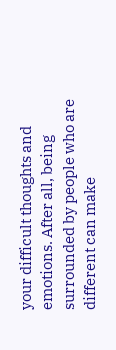your difficult thoughts and emotions. After all, being surrounded by people who are different can make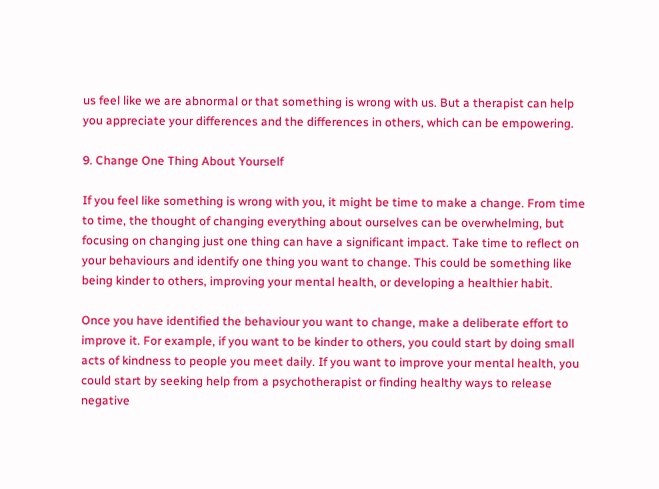us feel like we are abnormal or that something is wrong with us. But a therapist can help you appreciate your differences and the differences in others, which can be empowering.

9. Change One Thing About Yourself

If you feel like something is wrong with you, it might be time to make a change. From time to time, the thought of changing everything about ourselves can be overwhelming, but focusing on changing just one thing can have a significant impact. Take time to reflect on your behaviours and identify one thing you want to change. This could be something like being kinder to others, improving your mental health, or developing a healthier habit.

Once you have identified the behaviour you want to change, make a deliberate effort to improve it. For example, if you want to be kinder to others, you could start by doing small acts of kindness to people you meet daily. If you want to improve your mental health, you could start by seeking help from a psychotherapist or finding healthy ways to release negative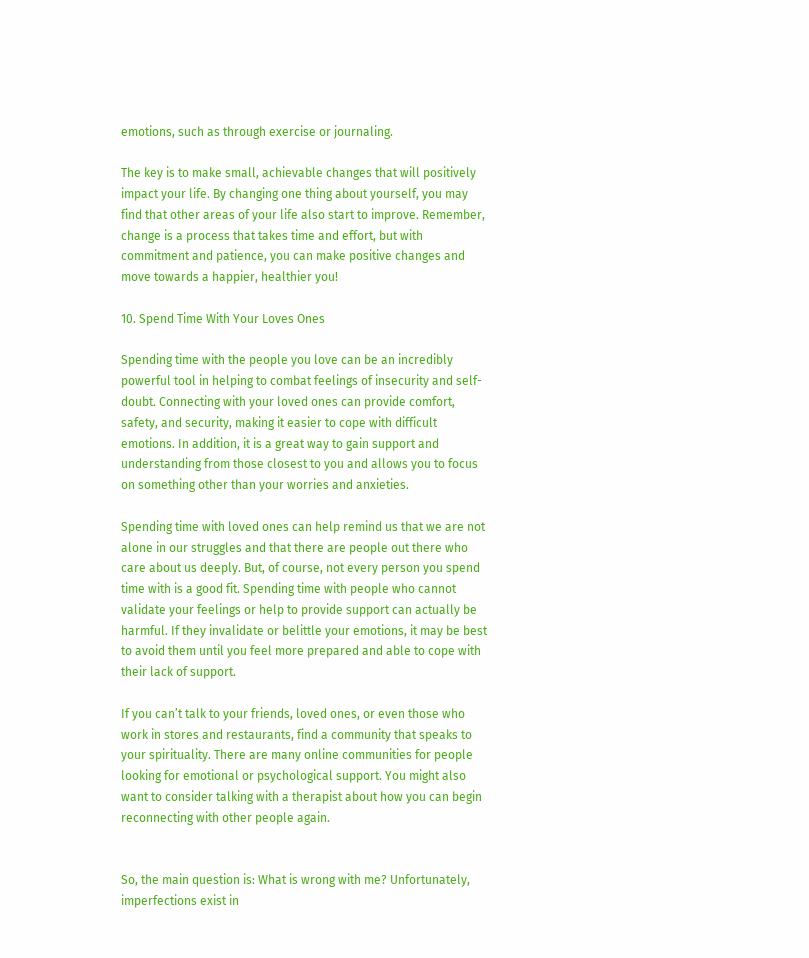emotions, such as through exercise or journaling.

The key is to make small, achievable changes that will positively impact your life. By changing one thing about yourself, you may find that other areas of your life also start to improve. Remember, change is a process that takes time and effort, but with commitment and patience, you can make positive changes and move towards a happier, healthier you!

10. Spend Time With Your Loves Ones

Spending time with the people you love can be an incredibly powerful tool in helping to combat feelings of insecurity and self-doubt. Connecting with your loved ones can provide comfort, safety, and security, making it easier to cope with difficult emotions. In addition, it is a great way to gain support and understanding from those closest to you and allows you to focus on something other than your worries and anxieties.

Spending time with loved ones can help remind us that we are not alone in our struggles and that there are people out there who care about us deeply. But, of course, not every person you spend time with is a good fit. Spending time with people who cannot validate your feelings or help to provide support can actually be harmful. If they invalidate or belittle your emotions, it may be best to avoid them until you feel more prepared and able to cope with their lack of support.

If you can’t talk to your friends, loved ones, or even those who work in stores and restaurants, find a community that speaks to your spirituality. There are many online communities for people looking for emotional or psychological support. You might also want to consider talking with a therapist about how you can begin reconnecting with other people again.


So, the main question is: What is wrong with me? Unfortunately, imperfections exist in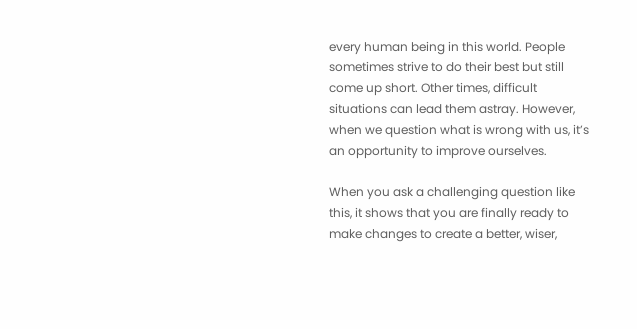every human being in this world. People sometimes strive to do their best but still come up short. Other times, difficult situations can lead them astray. However, when we question what is wrong with us, it’s an opportunity to improve ourselves.

When you ask a challenging question like this, it shows that you are finally ready to make changes to create a better, wiser,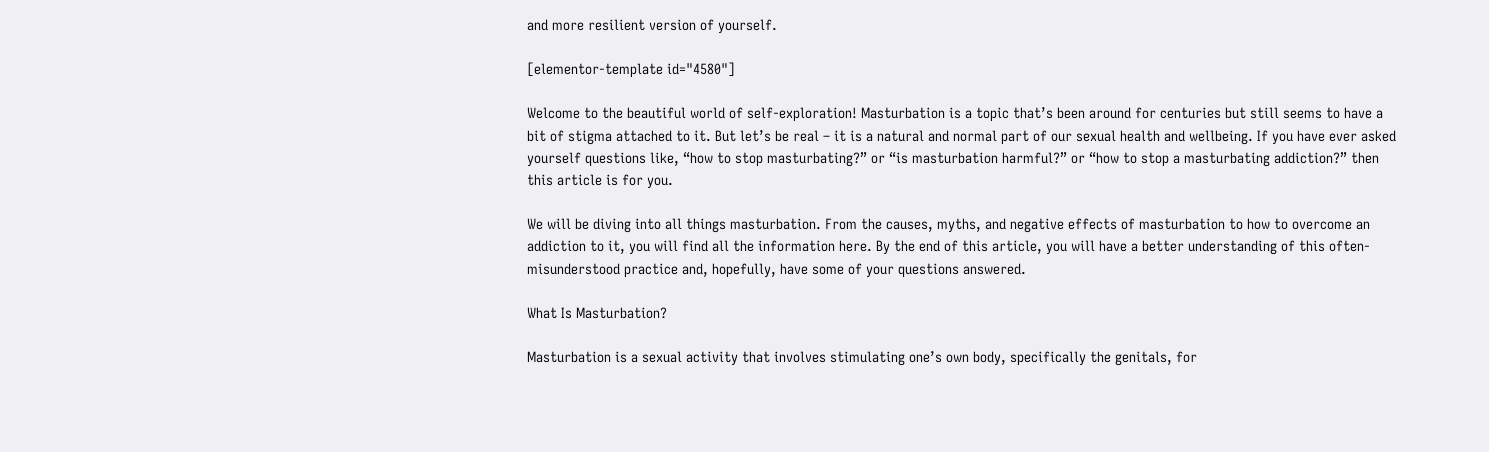and more resilient version of yourself.

[elementor-template id="4580"]

Welcome to the beautiful world of self-exploration! Masturbation is a topic that’s been around for centuries but still seems to have a bit of stigma attached to it. But let’s be real – it is a natural and normal part of our sexual health and wellbeing. If you have ever asked yourself questions like, “how to stop masturbating?” or “is masturbation harmful?” or “how to stop a masturbating addiction?” then this article is for you.

We will be diving into all things masturbation. From the causes, myths, and negative effects of masturbation to how to overcome an addiction to it, you will find all the information here. By the end of this article, you will have a better understanding of this often-misunderstood practice and, hopefully, have some of your questions answered.

What Is Masturbation?

Masturbation is a sexual activity that involves stimulating one’s own body, specifically the genitals, for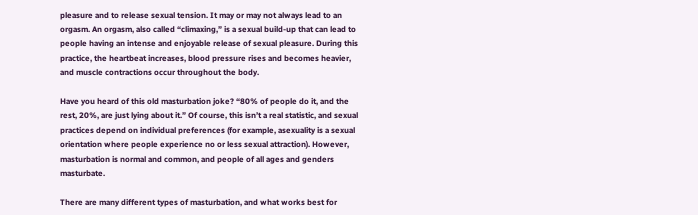pleasure and to release sexual tension. It may or may not always lead to an orgasm. An orgasm, also called “climaxing,” is a sexual build-up that can lead to people having an intense and enjoyable release of sexual pleasure. During this practice, the heartbeat increases, blood pressure rises and becomes heavier, and muscle contractions occur throughout the body.

Have you heard of this old masturbation joke? “80% of people do it, and the rest, 20%, are just lying about it.” Of course, this isn’t a real statistic, and sexual practices depend on individual preferences (for example, asexuality is a sexual orientation where people experience no or less sexual attraction). However, masturbation is normal and common, and people of all ages and genders masturbate.

There are many different types of masturbation, and what works best for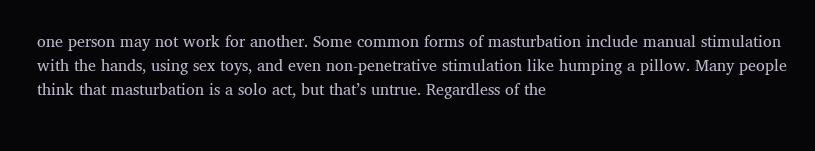one person may not work for another. Some common forms of masturbation include manual stimulation with the hands, using sex toys, and even non-penetrative stimulation like humping a pillow. Many people think that masturbation is a solo act, but that’s untrue. Regardless of the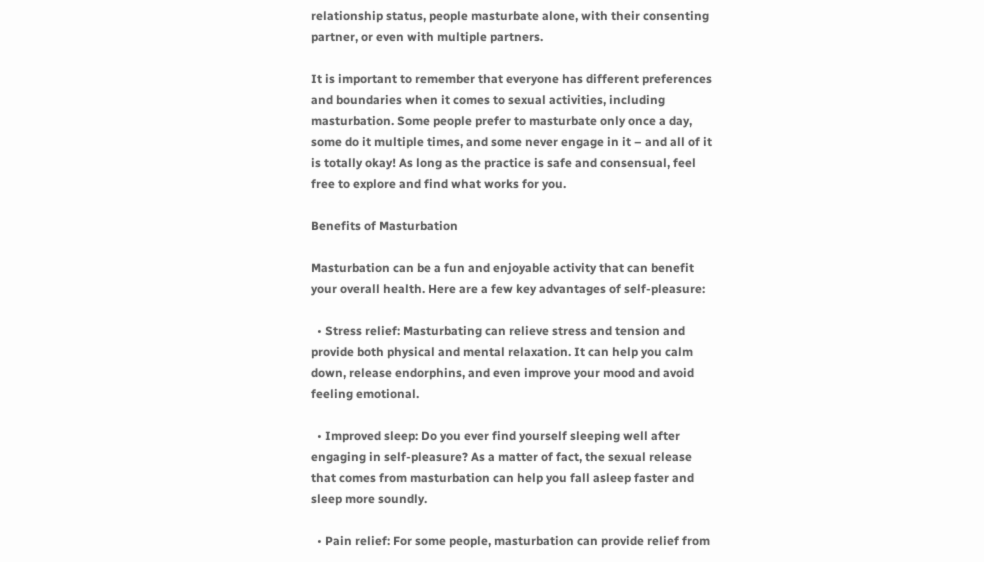relationship status, people masturbate alone, with their consenting partner, or even with multiple partners.

It is important to remember that everyone has different preferences and boundaries when it comes to sexual activities, including masturbation. Some people prefer to masturbate only once a day, some do it multiple times, and some never engage in it – and all of it is totally okay! As long as the practice is safe and consensual, feel free to explore and find what works for you.

Benefits of Masturbation

Masturbation can be a fun and enjoyable activity that can benefit your overall health. Here are a few key advantages of self-pleasure:

  • Stress relief: Masturbating can relieve stress and tension and provide both physical and mental relaxation. It can help you calm down, release endorphins, and even improve your mood and avoid feeling emotional.

  • Improved sleep: Do you ever find yourself sleeping well after engaging in self-pleasure? As a matter of fact, the sexual release that comes from masturbation can help you fall asleep faster and sleep more soundly.

  • Pain relief: For some people, masturbation can provide relief from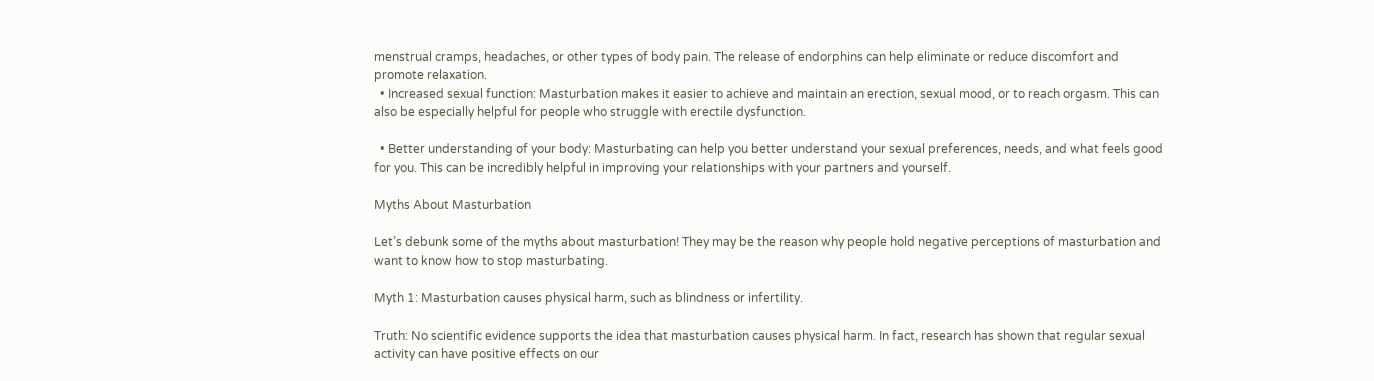menstrual cramps, headaches, or other types of body pain. The release of endorphins can help eliminate or reduce discomfort and promote relaxation.
  • Increased sexual function: Masturbation makes it easier to achieve and maintain an erection, sexual mood, or to reach orgasm. This can also be especially helpful for people who struggle with erectile dysfunction.

  • Better understanding of your body: Masturbating can help you better understand your sexual preferences, needs, and what feels good for you. This can be incredibly helpful in improving your relationships with your partners and yourself.

Myths About Masturbation

Let’s debunk some of the myths about masturbation! They may be the reason why people hold negative perceptions of masturbation and want to know how to stop masturbating.

Myth 1: Masturbation causes physical harm, such as blindness or infertility.

Truth: No scientific evidence supports the idea that masturbation causes physical harm. In fact, research has shown that regular sexual activity can have positive effects on our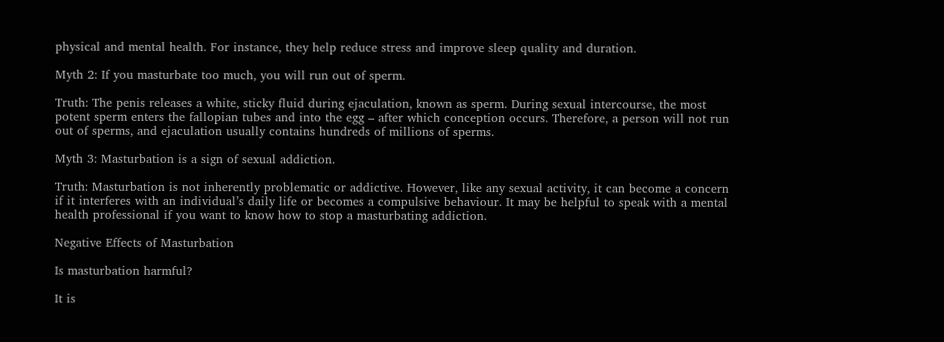physical and mental health. For instance, they help reduce stress and improve sleep quality and duration.

Myth 2: If you masturbate too much, you will run out of sperm.

Truth: The penis releases a white, sticky fluid during ejaculation, known as sperm. During sexual intercourse, the most potent sperm enters the fallopian tubes and into the egg – after which conception occurs. Therefore, a person will not run out of sperms, and ejaculation usually contains hundreds of millions of sperms.

Myth 3: Masturbation is a sign of sexual addiction.

Truth: Masturbation is not inherently problematic or addictive. However, like any sexual activity, it can become a concern if it interferes with an individual’s daily life or becomes a compulsive behaviour. It may be helpful to speak with a mental health professional if you want to know how to stop a masturbating addiction.

Negative Effects of Masturbation

Is masturbation harmful?

It is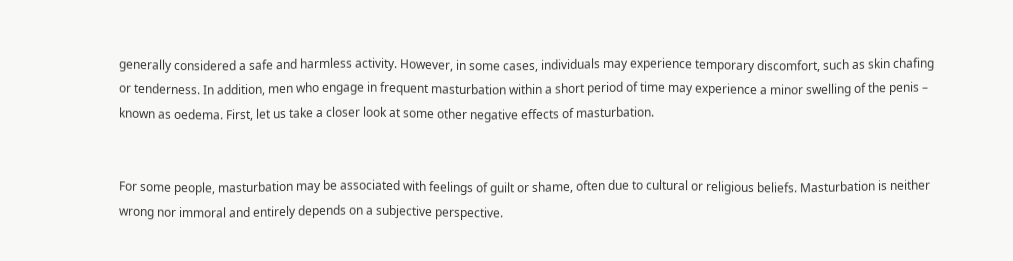generally considered a safe and harmless activity. However, in some cases, individuals may experience temporary discomfort, such as skin chafing or tenderness. In addition, men who engage in frequent masturbation within a short period of time may experience a minor swelling of the penis – known as oedema. First, let us take a closer look at some other negative effects of masturbation.


For some people, masturbation may be associated with feelings of guilt or shame, often due to cultural or religious beliefs. Masturbation is neither wrong nor immoral and entirely depends on a subjective perspective.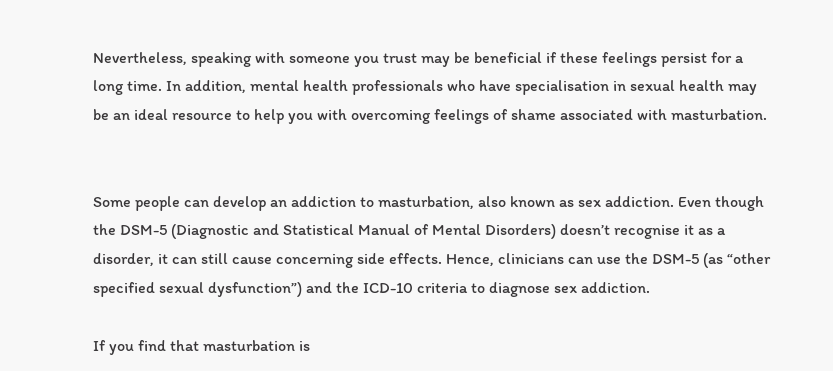Nevertheless, speaking with someone you trust may be beneficial if these feelings persist for a long time. In addition, mental health professionals who have specialisation in sexual health may be an ideal resource to help you with overcoming feelings of shame associated with masturbation.


Some people can develop an addiction to masturbation, also known as sex addiction. Even though the DSM-5 (Diagnostic and Statistical Manual of Mental Disorders) doesn’t recognise it as a disorder, it can still cause concerning side effects. Hence, clinicians can use the DSM-5 (as “other specified sexual dysfunction”) and the ICD-10 criteria to diagnose sex addiction.

If you find that masturbation is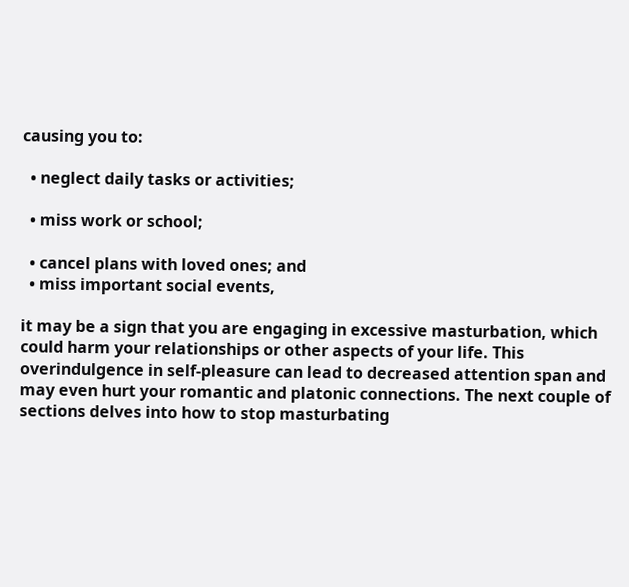causing you to:

  • neglect daily tasks or activities;

  • miss work or school;

  • cancel plans with loved ones; and
  • miss important social events,

it may be a sign that you are engaging in excessive masturbation, which could harm your relationships or other aspects of your life. This overindulgence in self-pleasure can lead to decreased attention span and may even hurt your romantic and platonic connections. The next couple of sections delves into how to stop masturbating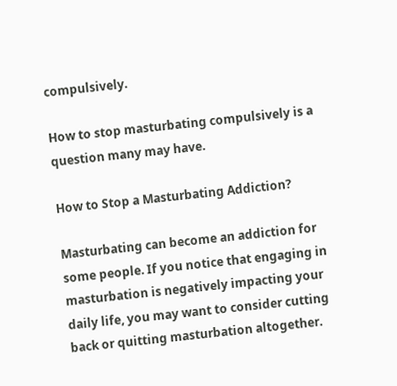compulsively.

How to stop masturbating compulsively is a question many may have.

How to Stop a Masturbating Addiction?

Masturbating can become an addiction for some people. If you notice that engaging in masturbation is negatively impacting your daily life, you may want to consider cutting back or quitting masturbation altogether.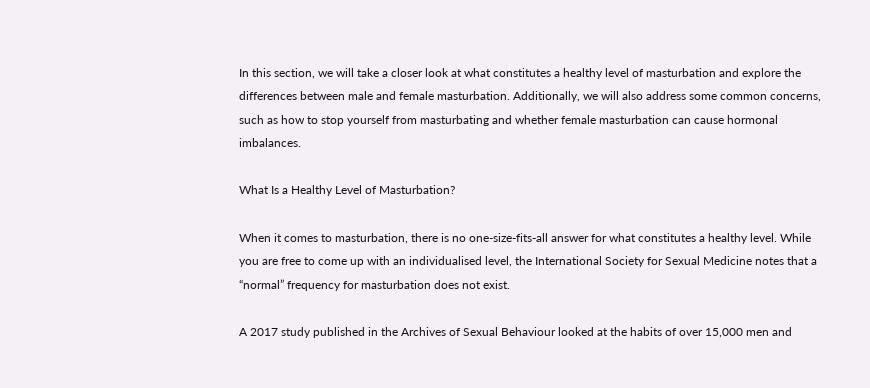In this section, we will take a closer look at what constitutes a healthy level of masturbation and explore the differences between male and female masturbation. Additionally, we will also address some common concerns, such as how to stop yourself from masturbating and whether female masturbation can cause hormonal imbalances.

What Is a Healthy Level of Masturbation?

When it comes to masturbation, there is no one-size-fits-all answer for what constitutes a healthy level. While you are free to come up with an individualised level, the International Society for Sexual Medicine notes that a “normal” frequency for masturbation does not exist.

A 2017 study published in the Archives of Sexual Behaviour looked at the habits of over 15,000 men and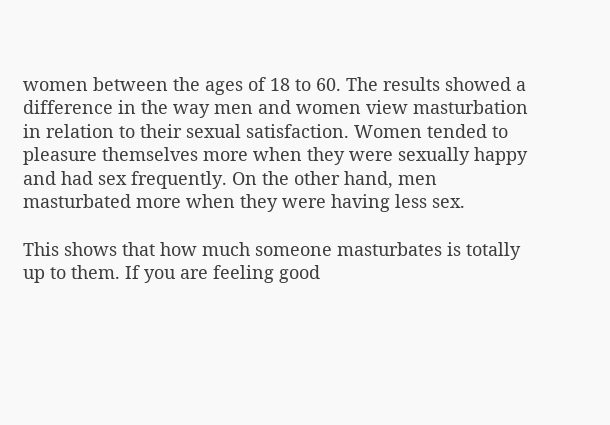women between the ages of 18 to 60. The results showed a difference in the way men and women view masturbation in relation to their sexual satisfaction. Women tended to pleasure themselves more when they were sexually happy and had sex frequently. On the other hand, men masturbated more when they were having less sex.

This shows that how much someone masturbates is totally up to them. If you are feeling good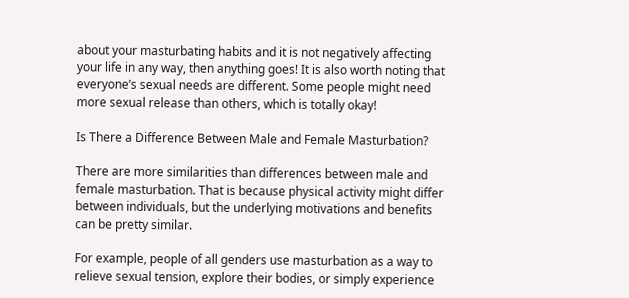about your masturbating habits and it is not negatively affecting your life in any way, then anything goes! It is also worth noting that everyone’s sexual needs are different. Some people might need more sexual release than others, which is totally okay!

Is There a Difference Between Male and Female Masturbation?

There are more similarities than differences between male and female masturbation. That is because physical activity might differ between individuals, but the underlying motivations and benefits can be pretty similar.

For example, people of all genders use masturbation as a way to relieve sexual tension, explore their bodies, or simply experience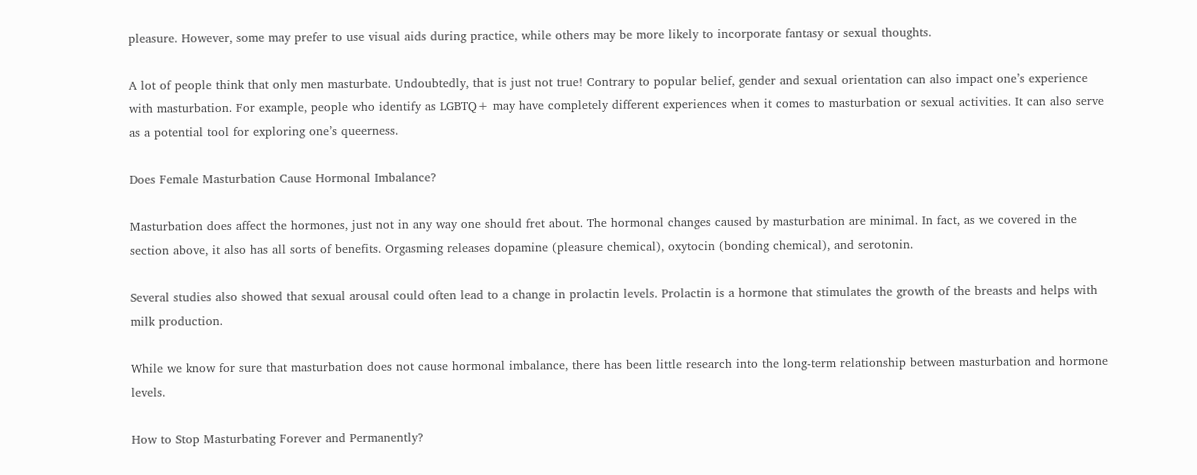pleasure. However, some may prefer to use visual aids during practice, while others may be more likely to incorporate fantasy or sexual thoughts.

A lot of people think that only men masturbate. Undoubtedly, that is just not true! Contrary to popular belief, gender and sexual orientation can also impact one’s experience with masturbation. For example, people who identify as LGBTQ+ may have completely different experiences when it comes to masturbation or sexual activities. It can also serve as a potential tool for exploring one’s queerness.

Does Female Masturbation Cause Hormonal Imbalance?

Masturbation does affect the hormones, just not in any way one should fret about. The hormonal changes caused by masturbation are minimal. In fact, as we covered in the section above, it also has all sorts of benefits. Orgasming releases dopamine (pleasure chemical), oxytocin (bonding chemical), and serotonin.

Several studies also showed that sexual arousal could often lead to a change in prolactin levels. Prolactin is a hormone that stimulates the growth of the breasts and helps with milk production.

While we know for sure that masturbation does not cause hormonal imbalance, there has been little research into the long-term relationship between masturbation and hormone levels.

How to Stop Masturbating Forever and Permanently?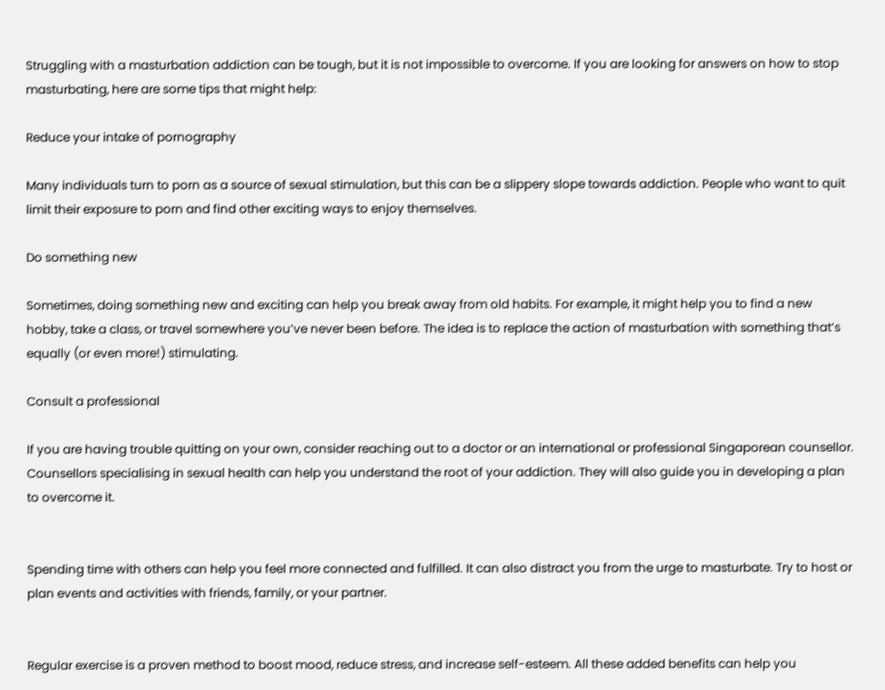Struggling with a masturbation addiction can be tough, but it is not impossible to overcome. If you are looking for answers on how to stop masturbating, here are some tips that might help:

Reduce your intake of pornography

Many individuals turn to porn as a source of sexual stimulation, but this can be a slippery slope towards addiction. People who want to quit limit their exposure to porn and find other exciting ways to enjoy themselves.

Do something new

Sometimes, doing something new and exciting can help you break away from old habits. For example, it might help you to find a new hobby, take a class, or travel somewhere you’ve never been before. The idea is to replace the action of masturbation with something that’s equally (or even more!) stimulating.

Consult a professional

If you are having trouble quitting on your own, consider reaching out to a doctor or an international or professional Singaporean counsellor. Counsellors specialising in sexual health can help you understand the root of your addiction. They will also guide you in developing a plan to overcome it.


Spending time with others can help you feel more connected and fulfilled. It can also distract you from the urge to masturbate. Try to host or plan events and activities with friends, family, or your partner.


Regular exercise is a proven method to boost mood, reduce stress, and increase self-esteem. All these added benefits can help you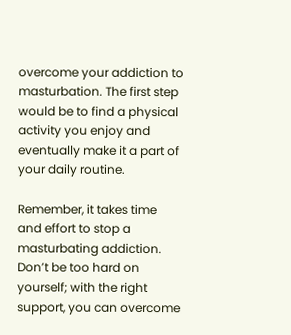overcome your addiction to masturbation. The first step would be to find a physical activity you enjoy and eventually make it a part of your daily routine.

Remember, it takes time and effort to stop a masturbating addiction. Don’t be too hard on yourself; with the right support, you can overcome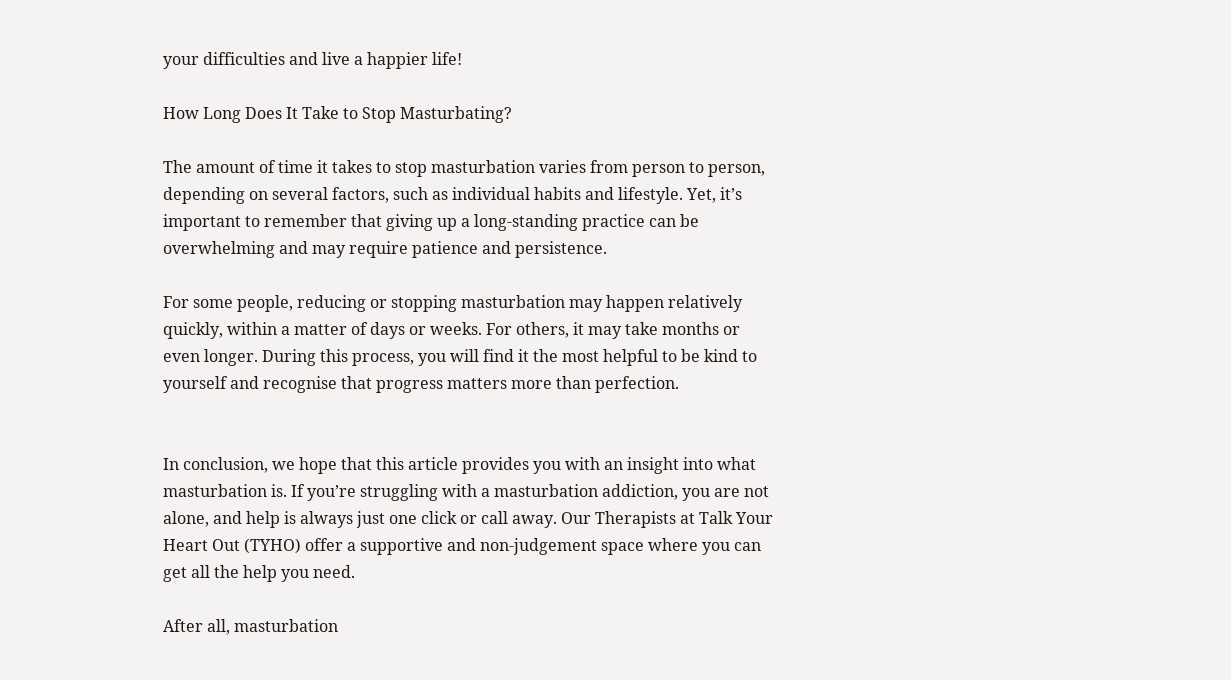your difficulties and live a happier life!

How Long Does It Take to Stop Masturbating?

The amount of time it takes to stop masturbation varies from person to person, depending on several factors, such as individual habits and lifestyle. Yet, it’s important to remember that giving up a long-standing practice can be overwhelming and may require patience and persistence.

For some people, reducing or stopping masturbation may happen relatively quickly, within a matter of days or weeks. For others, it may take months or even longer. During this process, you will find it the most helpful to be kind to yourself and recognise that progress matters more than perfection.


In conclusion, we hope that this article provides you with an insight into what masturbation is. If you’re struggling with a masturbation addiction, you are not alone, and help is always just one click or call away. Our Therapists at Talk Your Heart Out (TYHO) offer a supportive and non-judgement space where you can get all the help you need.

After all, masturbation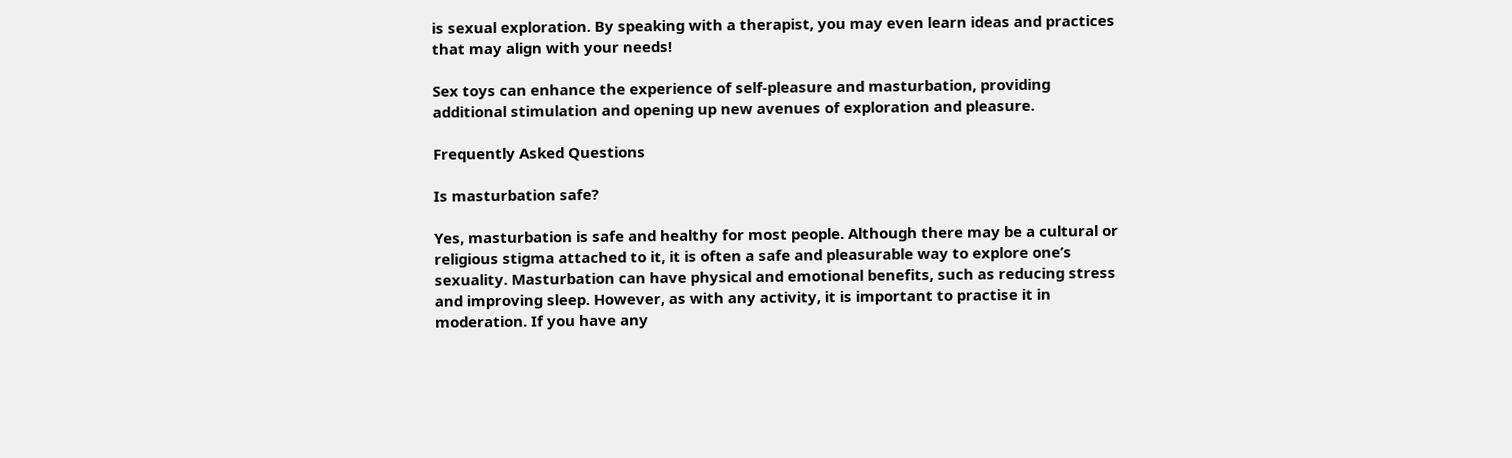is sexual exploration. By speaking with a therapist, you may even learn ideas and practices that may align with your needs!

Sex toys can enhance the experience of self-pleasure and masturbation, providing additional stimulation and opening up new avenues of exploration and pleasure.

Frequently Asked Questions

Is masturbation safe?

Yes, masturbation is safe and healthy for most people. Although there may be a cultural or religious stigma attached to it, it is often a safe and pleasurable way to explore one’s sexuality. Masturbation can have physical and emotional benefits, such as reducing stress and improving sleep. However, as with any activity, it is important to practise it in moderation. If you have any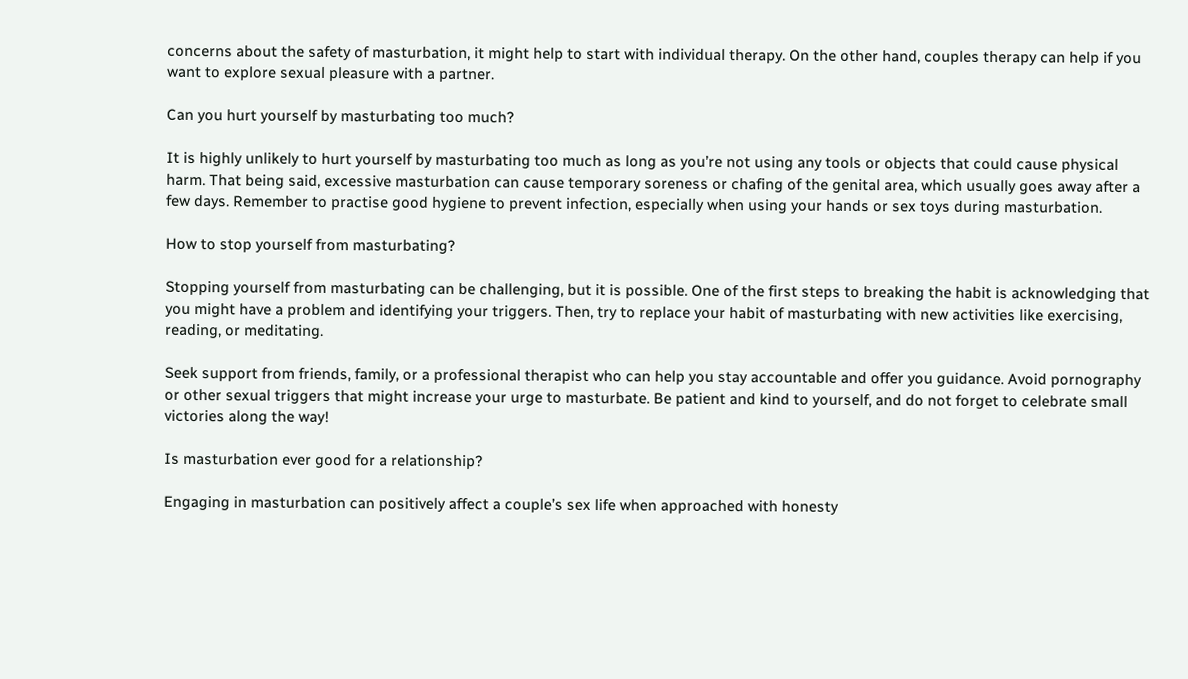concerns about the safety of masturbation, it might help to start with individual therapy. On the other hand, couples therapy can help if you want to explore sexual pleasure with a partner.

Can you hurt yourself by masturbating too much?

It is highly unlikely to hurt yourself by masturbating too much as long as you’re not using any tools or objects that could cause physical harm. That being said, excessive masturbation can cause temporary soreness or chafing of the genital area, which usually goes away after a few days. Remember to practise good hygiene to prevent infection, especially when using your hands or sex toys during masturbation.

How to stop yourself from masturbating?

Stopping yourself from masturbating can be challenging, but it is possible. One of the first steps to breaking the habit is acknowledging that you might have a problem and identifying your triggers. Then, try to replace your habit of masturbating with new activities like exercising, reading, or meditating.

Seek support from friends, family, or a professional therapist who can help you stay accountable and offer you guidance. Avoid pornography or other sexual triggers that might increase your urge to masturbate. Be patient and kind to yourself, and do not forget to celebrate small victories along the way!

Is masturbation ever good for a relationship?

Engaging in masturbation can positively affect a couple’s sex life when approached with honesty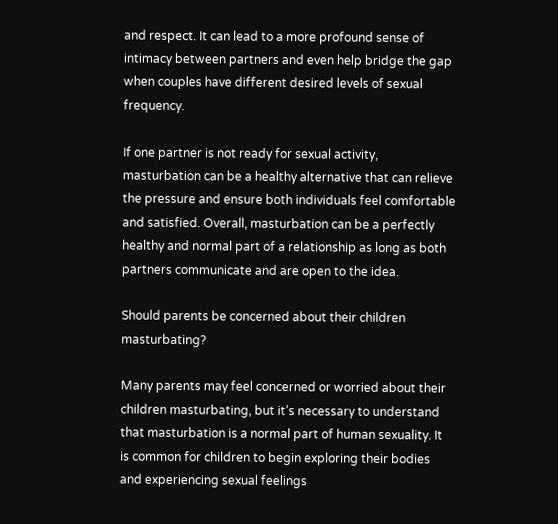and respect. It can lead to a more profound sense of intimacy between partners and even help bridge the gap when couples have different desired levels of sexual frequency.

If one partner is not ready for sexual activity, masturbation can be a healthy alternative that can relieve the pressure and ensure both individuals feel comfortable and satisfied. Overall, masturbation can be a perfectly healthy and normal part of a relationship as long as both partners communicate and are open to the idea.

Should parents be concerned about their children masturbating?

Many parents may feel concerned or worried about their children masturbating, but it’s necessary to understand that masturbation is a normal part of human sexuality. It is common for children to begin exploring their bodies and experiencing sexual feelings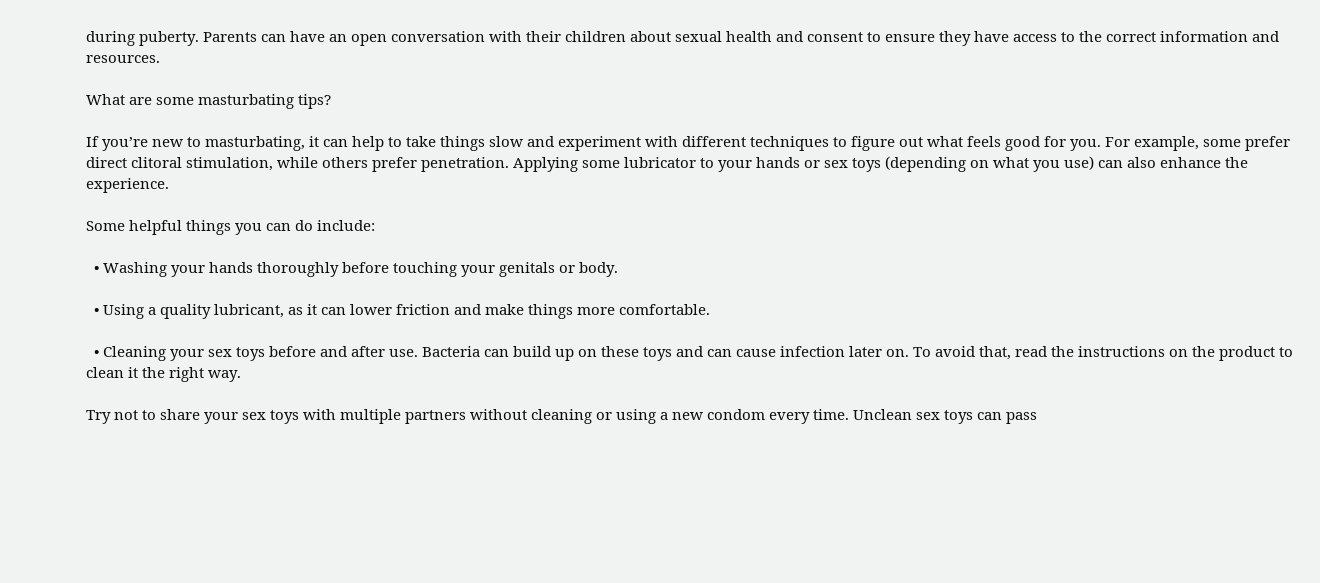during puberty. Parents can have an open conversation with their children about sexual health and consent to ensure they have access to the correct information and resources.

What are some masturbating tips?

If you’re new to masturbating, it can help to take things slow and experiment with different techniques to figure out what feels good for you. For example, some prefer direct clitoral stimulation, while others prefer penetration. Applying some lubricator to your hands or sex toys (depending on what you use) can also enhance the experience.

Some helpful things you can do include:

  • Washing your hands thoroughly before touching your genitals or body.

  • Using a quality lubricant, as it can lower friction and make things more comfortable.

  • Cleaning your sex toys before and after use. Bacteria can build up on these toys and can cause infection later on. To avoid that, read the instructions on the product to clean it the right way.

Try not to share your sex toys with multiple partners without cleaning or using a new condom every time. Unclean sex toys can pass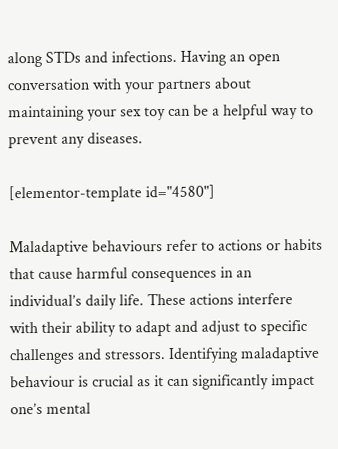along STDs and infections. Having an open conversation with your partners about maintaining your sex toy can be a helpful way to prevent any diseases.

[elementor-template id="4580"]

Maladaptive behaviours refer to actions or habits that cause harmful consequences in an individual’s daily life. These actions interfere with their ability to adapt and adjust to specific challenges and stressors. Identifying maladaptive behaviour is crucial as it can significantly impact one’s mental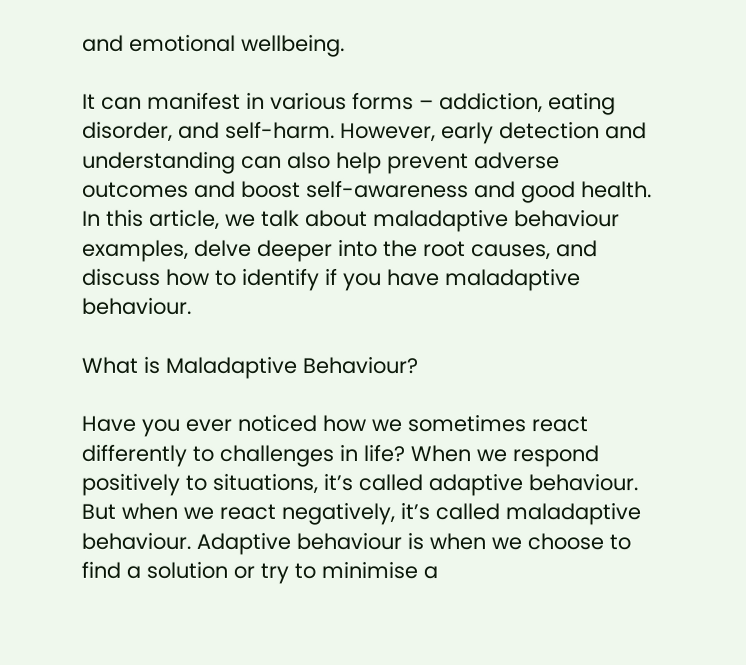and emotional wellbeing.

It can manifest in various forms – addiction, eating disorder, and self-harm. However, early detection and understanding can also help prevent adverse outcomes and boost self-awareness and good health. In this article, we talk about maladaptive behaviour examples, delve deeper into the root causes, and discuss how to identify if you have maladaptive behaviour.

What is Maladaptive Behaviour?

Have you ever noticed how we sometimes react differently to challenges in life? When we respond positively to situations, it’s called adaptive behaviour. But when we react negatively, it’s called maladaptive behaviour. Adaptive behaviour is when we choose to find a solution or try to minimise a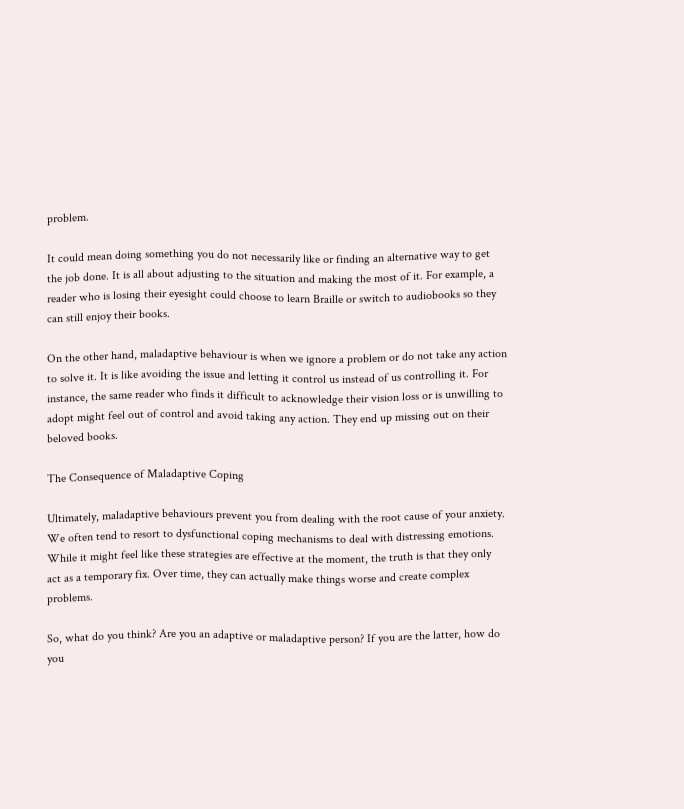problem.

It could mean doing something you do not necessarily like or finding an alternative way to get the job done. It is all about adjusting to the situation and making the most of it. For example, a reader who is losing their eyesight could choose to learn Braille or switch to audiobooks so they can still enjoy their books.

On the other hand, maladaptive behaviour is when we ignore a problem or do not take any action to solve it. It is like avoiding the issue and letting it control us instead of us controlling it. For instance, the same reader who finds it difficult to acknowledge their vision loss or is unwilling to adopt might feel out of control and avoid taking any action. They end up missing out on their beloved books.

The Consequence of Maladaptive Coping

Ultimately, maladaptive behaviours prevent you from dealing with the root cause of your anxiety. We often tend to resort to dysfunctional coping mechanisms to deal with distressing emotions. While it might feel like these strategies are effective at the moment, the truth is that they only act as a temporary fix. Over time, they can actually make things worse and create complex problems.

So, what do you think? Are you an adaptive or maladaptive person? If you are the latter, how do you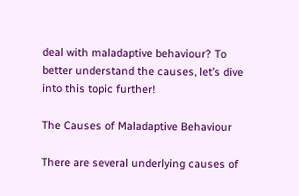deal with maladaptive behaviour? To better understand the causes, let’s dive into this topic further!

The Causes of Maladaptive Behaviour

There are several underlying causes of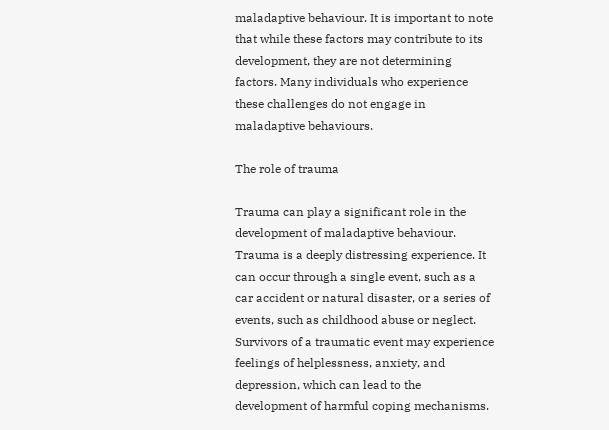maladaptive behaviour. It is important to note that while these factors may contribute to its development, they are not determining factors. Many individuals who experience these challenges do not engage in maladaptive behaviours.

The role of trauma

Trauma can play a significant role in the development of maladaptive behaviour. Trauma is a deeply distressing experience. It can occur through a single event, such as a car accident or natural disaster, or a series of events, such as childhood abuse or neglect. Survivors of a traumatic event may experience feelings of helplessness, anxiety, and depression, which can lead to the development of harmful coping mechanisms.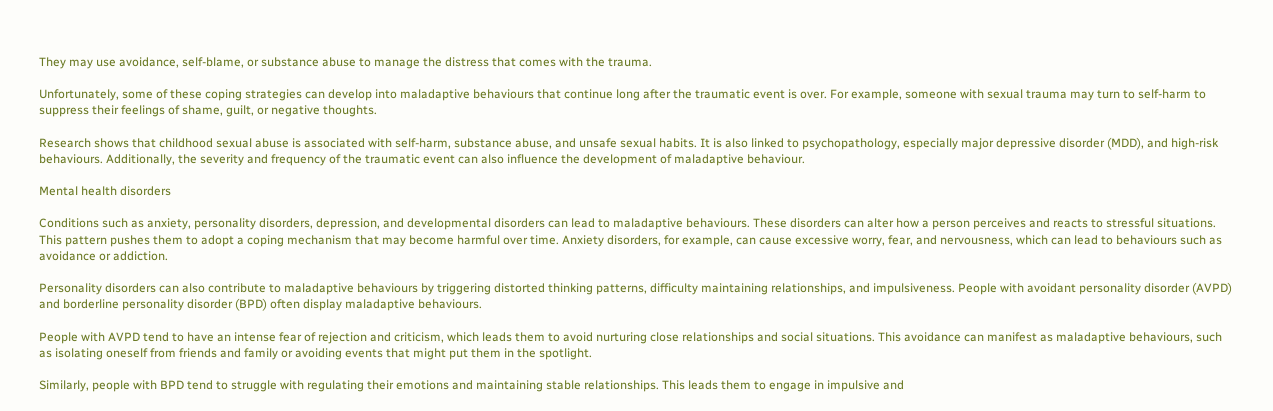They may use avoidance, self-blame, or substance abuse to manage the distress that comes with the trauma.

Unfortunately, some of these coping strategies can develop into maladaptive behaviours that continue long after the traumatic event is over. For example, someone with sexual trauma may turn to self-harm to suppress their feelings of shame, guilt, or negative thoughts.

Research shows that childhood sexual abuse is associated with self-harm, substance abuse, and unsafe sexual habits. It is also linked to psychopathology, especially major depressive disorder (MDD), and high-risk behaviours. Additionally, the severity and frequency of the traumatic event can also influence the development of maladaptive behaviour.

Mental health disorders

Conditions such as anxiety, personality disorders, depression, and developmental disorders can lead to maladaptive behaviours. These disorders can alter how a person perceives and reacts to stressful situations. This pattern pushes them to adopt a coping mechanism that may become harmful over time. Anxiety disorders, for example, can cause excessive worry, fear, and nervousness, which can lead to behaviours such as avoidance or addiction.

Personality disorders can also contribute to maladaptive behaviours by triggering distorted thinking patterns, difficulty maintaining relationships, and impulsiveness. People with avoidant personality disorder (AVPD) and borderline personality disorder (BPD) often display maladaptive behaviours.

People with AVPD tend to have an intense fear of rejection and criticism, which leads them to avoid nurturing close relationships and social situations. This avoidance can manifest as maladaptive behaviours, such as isolating oneself from friends and family or avoiding events that might put them in the spotlight.

Similarly, people with BPD tend to struggle with regulating their emotions and maintaining stable relationships. This leads them to engage in impulsive and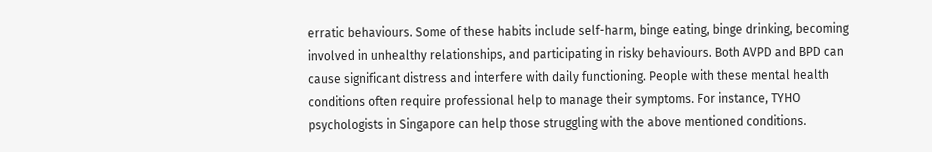erratic behaviours. Some of these habits include self-harm, binge eating, binge drinking, becoming involved in unhealthy relationships, and participating in risky behaviours. Both AVPD and BPD can cause significant distress and interfere with daily functioning. People with these mental health conditions often require professional help to manage their symptoms. For instance, TYHO psychologists in Singapore can help those struggling with the above mentioned conditions.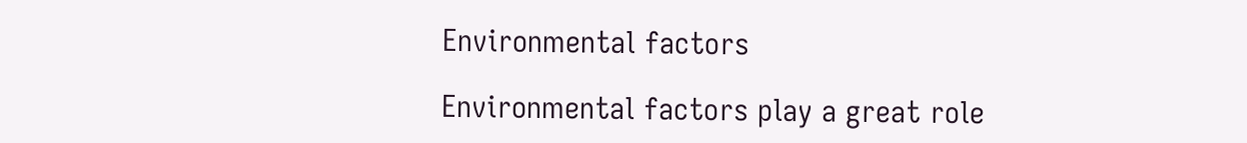Environmental factors

Environmental factors play a great role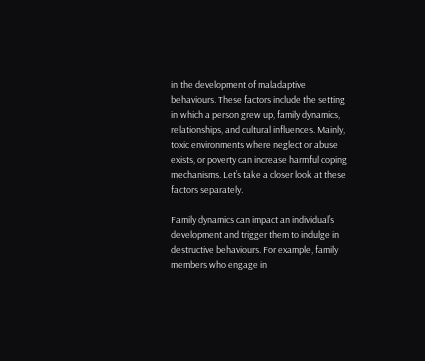in the development of maladaptive behaviours. These factors include the setting in which a person grew up, family dynamics, relationships, and cultural influences. Mainly, toxic environments where neglect or abuse exists, or poverty can increase harmful coping mechanisms. Let’s take a closer look at these factors separately.

Family dynamics can impact an individual’s development and trigger them to indulge in destructive behaviours. For example, family members who engage in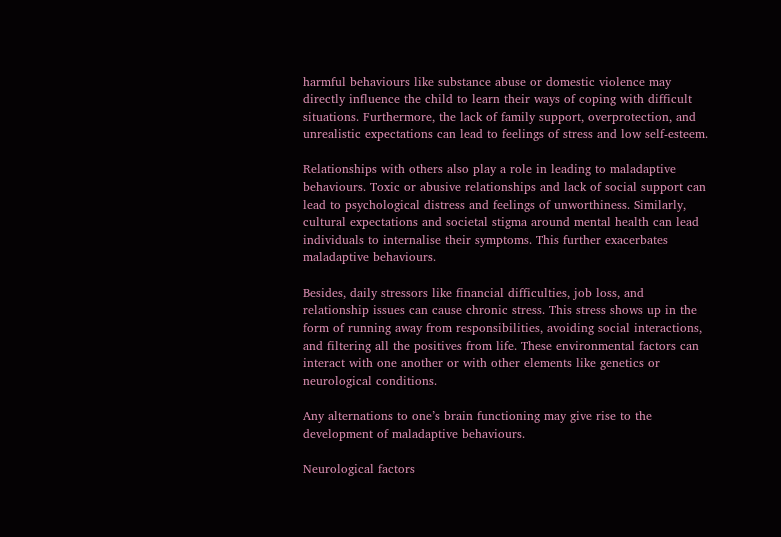harmful behaviours like substance abuse or domestic violence may directly influence the child to learn their ways of coping with difficult situations. Furthermore, the lack of family support, overprotection, and unrealistic expectations can lead to feelings of stress and low self-esteem.

Relationships with others also play a role in leading to maladaptive behaviours. Toxic or abusive relationships and lack of social support can lead to psychological distress and feelings of unworthiness. Similarly, cultural expectations and societal stigma around mental health can lead individuals to internalise their symptoms. This further exacerbates maladaptive behaviours.

Besides, daily stressors like financial difficulties, job loss, and relationship issues can cause chronic stress. This stress shows up in the form of running away from responsibilities, avoiding social interactions, and filtering all the positives from life. These environmental factors can interact with one another or with other elements like genetics or neurological conditions.

Any alternations to one’s brain functioning may give rise to the development of maladaptive behaviours.

Neurological factors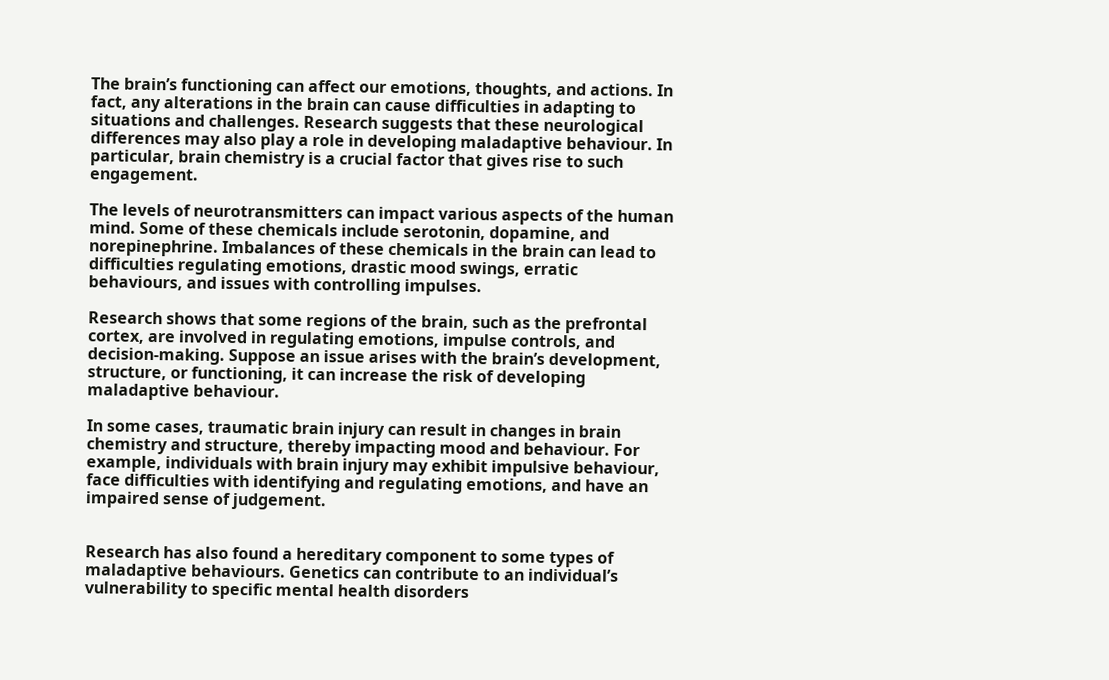The brain’s functioning can affect our emotions, thoughts, and actions. In fact, any alterations in the brain can cause difficulties in adapting to situations and challenges. Research suggests that these neurological differences may also play a role in developing maladaptive behaviour. In particular, brain chemistry is a crucial factor that gives rise to such engagement.

The levels of neurotransmitters can impact various aspects of the human mind. Some of these chemicals include serotonin, dopamine, and norepinephrine. Imbalances of these chemicals in the brain can lead to difficulties regulating emotions, drastic mood swings, erratic behaviours, and issues with controlling impulses.

Research shows that some regions of the brain, such as the prefrontal cortex, are involved in regulating emotions, impulse controls, and decision-making. Suppose an issue arises with the brain’s development, structure, or functioning, it can increase the risk of developing maladaptive behaviour.

In some cases, traumatic brain injury can result in changes in brain chemistry and structure, thereby impacting mood and behaviour. For example, individuals with brain injury may exhibit impulsive behaviour, face difficulties with identifying and regulating emotions, and have an impaired sense of judgement.


Research has also found a hereditary component to some types of maladaptive behaviours. Genetics can contribute to an individual’s vulnerability to specific mental health disorders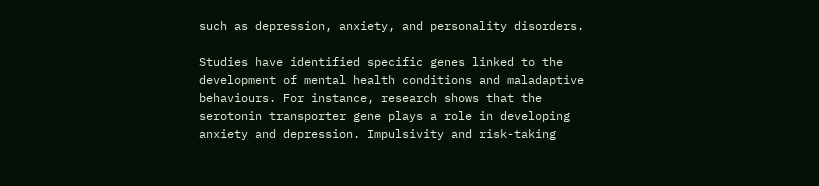such as depression, anxiety, and personality disorders.

Studies have identified specific genes linked to the development of mental health conditions and maladaptive behaviours. For instance, research shows that the serotonin transporter gene plays a role in developing anxiety and depression. Impulsivity and risk-taking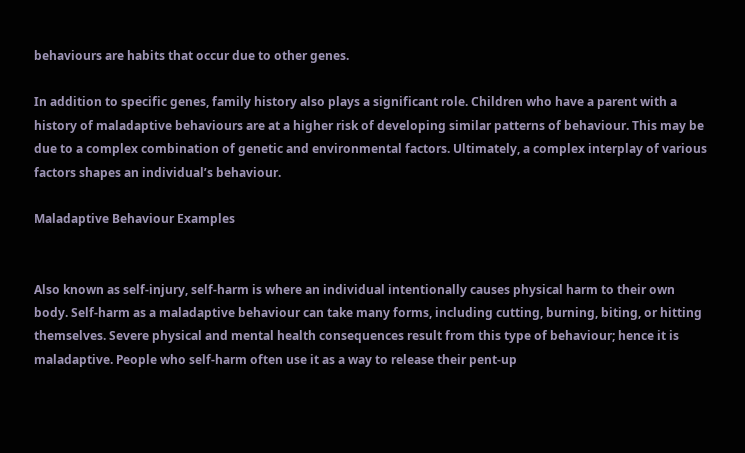behaviours are habits that occur due to other genes.

In addition to specific genes, family history also plays a significant role. Children who have a parent with a history of maladaptive behaviours are at a higher risk of developing similar patterns of behaviour. This may be due to a complex combination of genetic and environmental factors. Ultimately, a complex interplay of various factors shapes an individual’s behaviour.

Maladaptive Behaviour Examples


Also known as self-injury, self-harm is where an individual intentionally causes physical harm to their own body. Self-harm as a maladaptive behaviour can take many forms, including cutting, burning, biting, or hitting themselves. Severe physical and mental health consequences result from this type of behaviour; hence it is maladaptive. People who self-harm often use it as a way to release their pent-up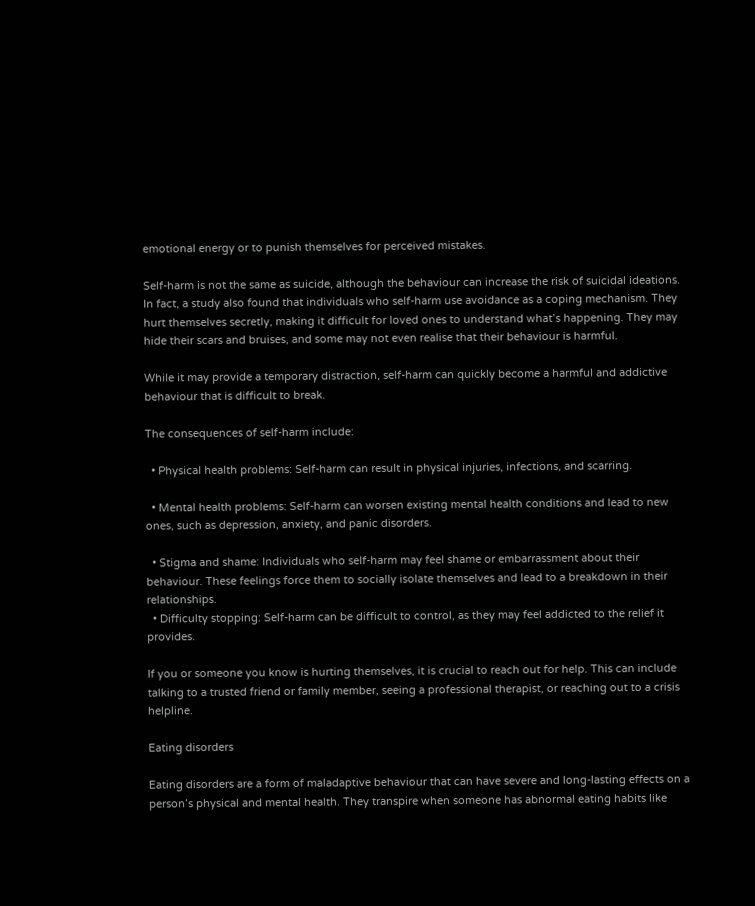emotional energy or to punish themselves for perceived mistakes.

Self-harm is not the same as suicide, although the behaviour can increase the risk of suicidal ideations. In fact, a study also found that individuals who self-harm use avoidance as a coping mechanism. They hurt themselves secretly, making it difficult for loved ones to understand what’s happening. They may hide their scars and bruises, and some may not even realise that their behaviour is harmful.

While it may provide a temporary distraction, self-harm can quickly become a harmful and addictive behaviour that is difficult to break.

The consequences of self-harm include:

  • Physical health problems: Self-harm can result in physical injuries, infections, and scarring.

  • Mental health problems: Self-harm can worsen existing mental health conditions and lead to new ones, such as depression, anxiety, and panic disorders.

  • Stigma and shame: Individuals who self-harm may feel shame or embarrassment about their behaviour. These feelings force them to socially isolate themselves and lead to a breakdown in their relationships.
  • Difficulty stopping: Self-harm can be difficult to control, as they may feel addicted to the relief it provides.

If you or someone you know is hurting themselves, it is crucial to reach out for help. This can include talking to a trusted friend or family member, seeing a professional therapist, or reaching out to a crisis helpline.

Eating disorders

Eating disorders are a form of maladaptive behaviour that can have severe and long-lasting effects on a person’s physical and mental health. They transpire when someone has abnormal eating habits like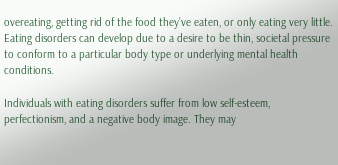overeating, getting rid of the food they’ve eaten, or only eating very little. Eating disorders can develop due to a desire to be thin, societal pressure to conform to a particular body type or underlying mental health conditions.

Individuals with eating disorders suffer from low self-esteem, perfectionism, and a negative body image. They may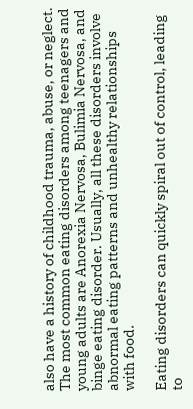also have a history of childhood trauma, abuse, or neglect. The most common eating disorders among teenagers and young adults are Anorexia Nervosa, Bulimia Nervosa, and binge eating disorder. Usually, all these disorders involve abnormal eating patterns and unhealthy relationships with food.

Eating disorders can quickly spiral out of control, leading to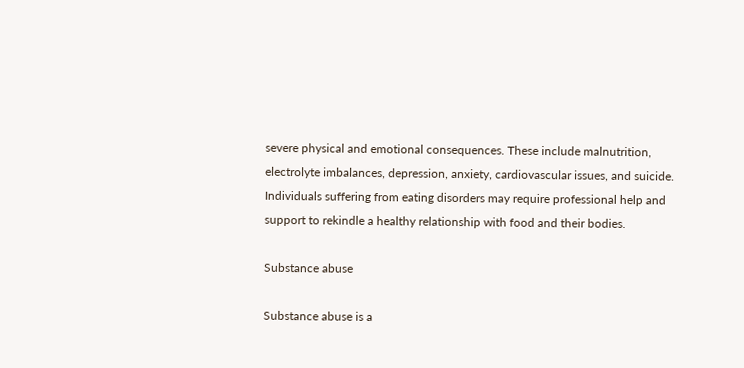severe physical and emotional consequences. These include malnutrition, electrolyte imbalances, depression, anxiety, cardiovascular issues, and suicide. Individuals suffering from eating disorders may require professional help and support to rekindle a healthy relationship with food and their bodies.

Substance abuse

Substance abuse is a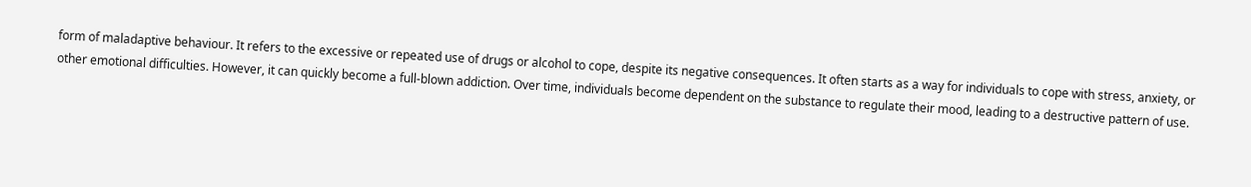form of maladaptive behaviour. It refers to the excessive or repeated use of drugs or alcohol to cope, despite its negative consequences. It often starts as a way for individuals to cope with stress, anxiety, or other emotional difficulties. However, it can quickly become a full-blown addiction. Over time, individuals become dependent on the substance to regulate their mood, leading to a destructive pattern of use.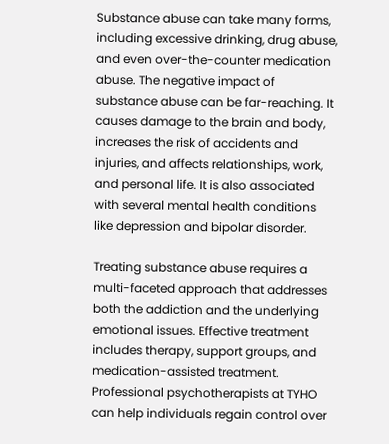Substance abuse can take many forms, including excessive drinking, drug abuse, and even over-the-counter medication abuse. The negative impact of substance abuse can be far-reaching. It causes damage to the brain and body, increases the risk of accidents and injuries, and affects relationships, work, and personal life. It is also associated with several mental health conditions like depression and bipolar disorder.

Treating substance abuse requires a multi-faceted approach that addresses both the addiction and the underlying emotional issues. Effective treatment includes therapy, support groups, and medication-assisted treatment. Professional psychotherapists at TYHO can help individuals regain control over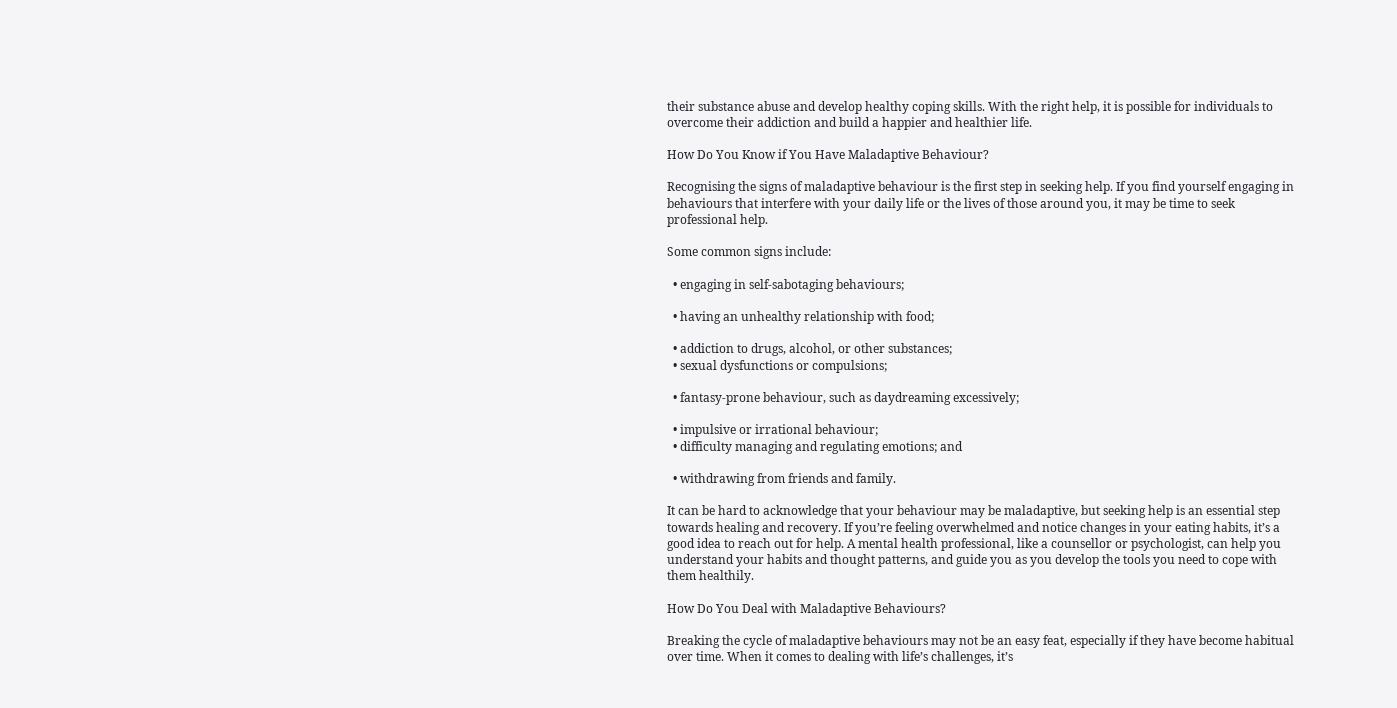their substance abuse and develop healthy coping skills. With the right help, it is possible for individuals to overcome their addiction and build a happier and healthier life.

How Do You Know if You Have Maladaptive Behaviour?

Recognising the signs of maladaptive behaviour is the first step in seeking help. If you find yourself engaging in behaviours that interfere with your daily life or the lives of those around you, it may be time to seek professional help.

Some common signs include:

  • engaging in self-sabotaging behaviours;

  • having an unhealthy relationship with food;

  • addiction to drugs, alcohol, or other substances;
  • sexual dysfunctions or compulsions;

  • fantasy-prone behaviour, such as daydreaming excessively;

  • impulsive or irrational behaviour;
  • difficulty managing and regulating emotions; and

  • withdrawing from friends and family.

It can be hard to acknowledge that your behaviour may be maladaptive, but seeking help is an essential step towards healing and recovery. If you’re feeling overwhelmed and notice changes in your eating habits, it’s a good idea to reach out for help. A mental health professional, like a counsellor or psychologist, can help you understand your habits and thought patterns, and guide you as you develop the tools you need to cope with them healthily.

How Do You Deal with Maladaptive Behaviours?

Breaking the cycle of maladaptive behaviours may not be an easy feat, especially if they have become habitual over time. When it comes to dealing with life’s challenges, it’s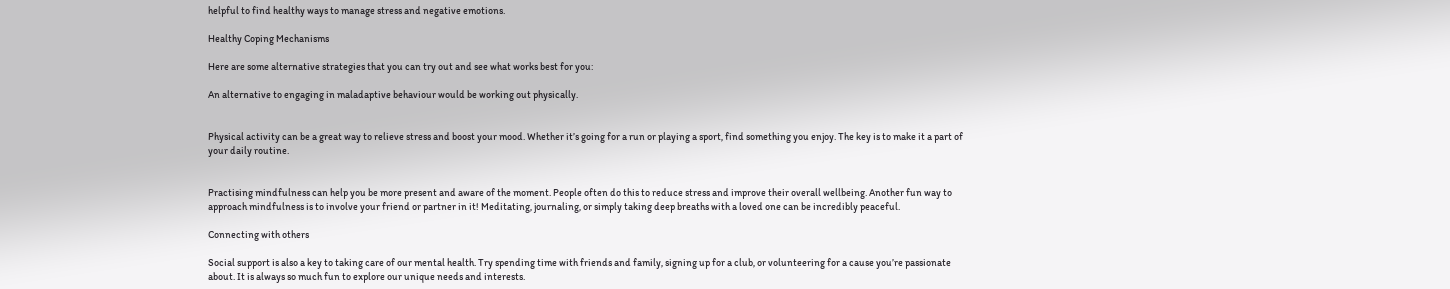helpful to find healthy ways to manage stress and negative emotions.

Healthy Coping Mechanisms

Here are some alternative strategies that you can try out and see what works best for you:

An alternative to engaging in maladaptive behaviour would be working out physically.


Physical activity can be a great way to relieve stress and boost your mood. Whether it’s going for a run or playing a sport, find something you enjoy. The key is to make it a part of your daily routine.


Practising mindfulness can help you be more present and aware of the moment. People often do this to reduce stress and improve their overall wellbeing. Another fun way to approach mindfulness is to involve your friend or partner in it! Meditating, journaling, or simply taking deep breaths with a loved one can be incredibly peaceful.

Connecting with others

Social support is also a key to taking care of our mental health. Try spending time with friends and family, signing up for a club, or volunteering for a cause you’re passionate about. It is always so much fun to explore our unique needs and interests.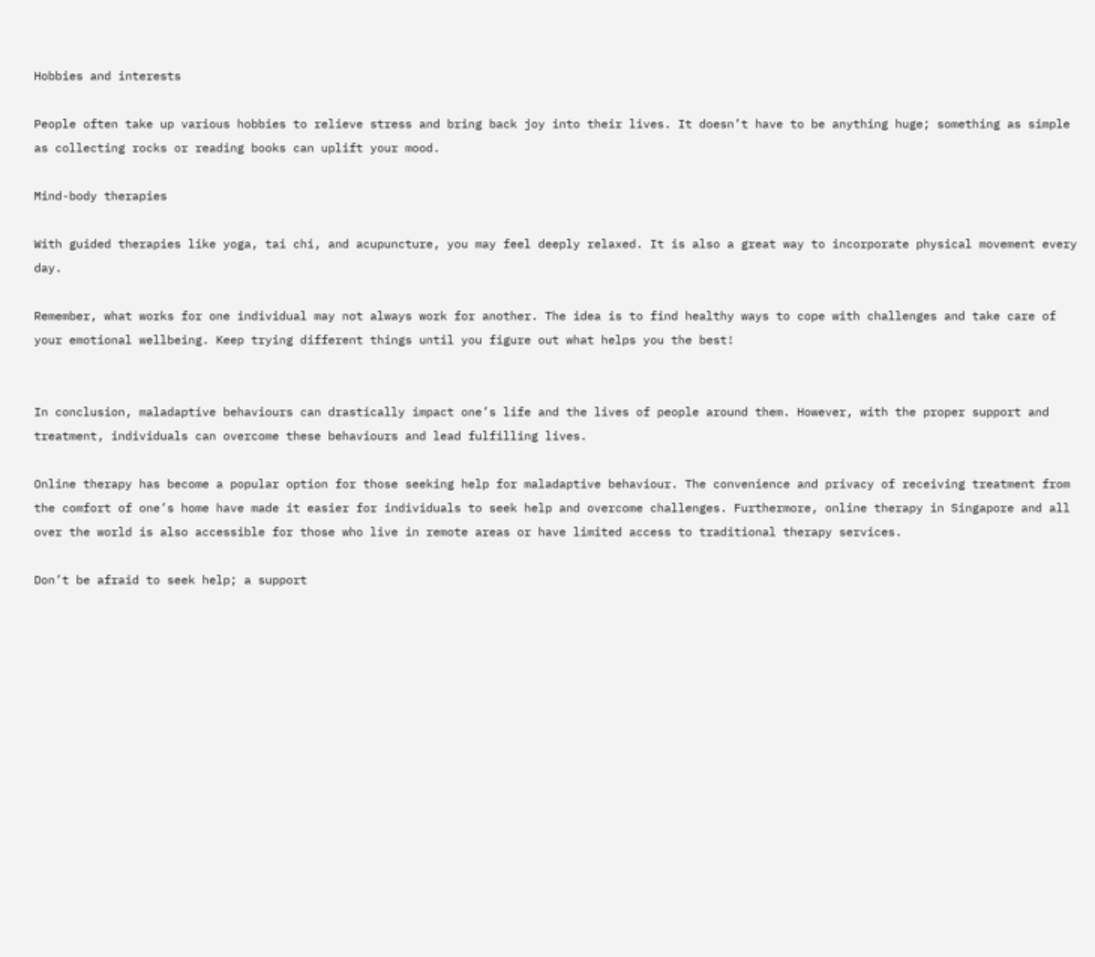Hobbies and interests

People often take up various hobbies to relieve stress and bring back joy into their lives. It doesn’t have to be anything huge; something as simple as collecting rocks or reading books can uplift your mood.

Mind-body therapies

With guided therapies like yoga, tai chi, and acupuncture, you may feel deeply relaxed. It is also a great way to incorporate physical movement every day.

Remember, what works for one individual may not always work for another. The idea is to find healthy ways to cope with challenges and take care of your emotional wellbeing. Keep trying different things until you figure out what helps you the best!


In conclusion, maladaptive behaviours can drastically impact one’s life and the lives of people around them. However, with the proper support and treatment, individuals can overcome these behaviours and lead fulfilling lives.

Online therapy has become a popular option for those seeking help for maladaptive behaviour. The convenience and privacy of receiving treatment from the comfort of one’s home have made it easier for individuals to seek help and overcome challenges. Furthermore, online therapy in Singapore and all over the world is also accessible for those who live in remote areas or have limited access to traditional therapy services.

Don’t be afraid to seek help; a support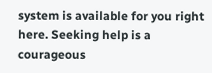system is available for you right here. Seeking help is a courageous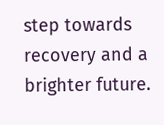step towards recovery and a brighter future.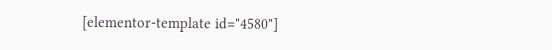[elementor-template id="4580"]